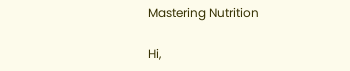Mastering Nutrition

Hi,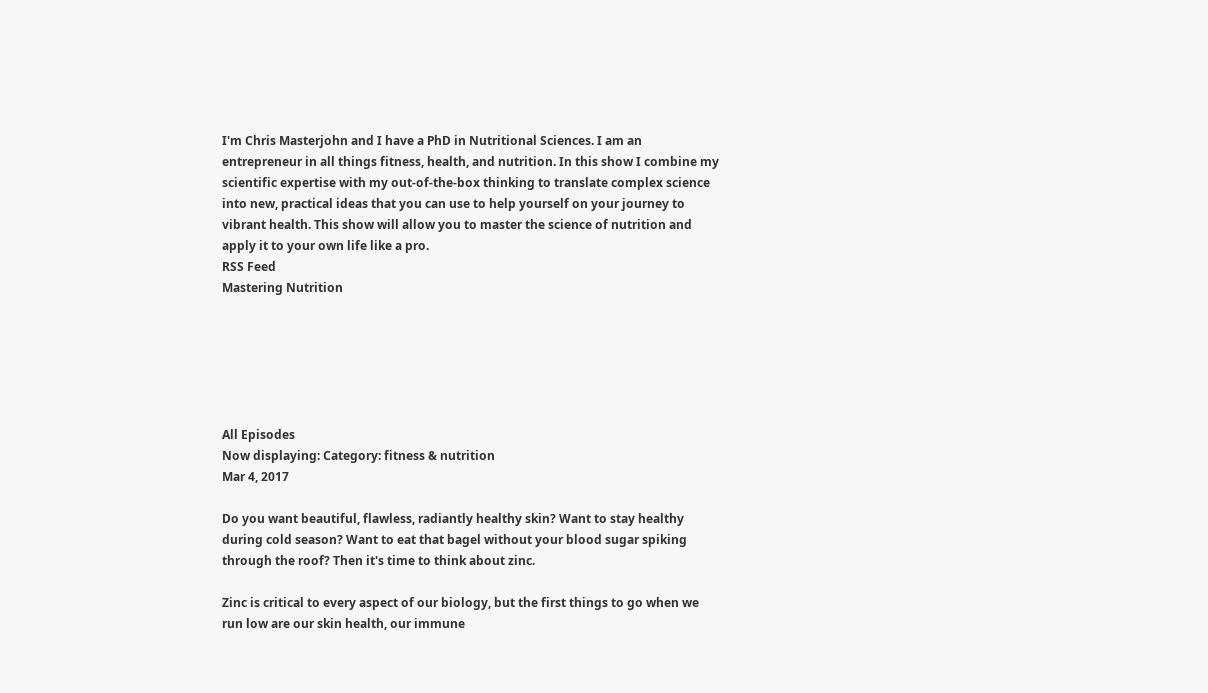I'm Chris Masterjohn and I have a PhD in Nutritional Sciences. I am an entrepreneur in all things fitness, health, and nutrition. In this show I combine my scientific expertise with my out-of-the-box thinking to translate complex science into new, practical ideas that you can use to help yourself on your journey to vibrant health. This show will allow you to master the science of nutrition and apply it to your own life like a pro.
RSS Feed
Mastering Nutrition






All Episodes
Now displaying: Category: fitness & nutrition
Mar 4, 2017

Do you want beautiful, flawless, radiantly healthy skin? Want to stay healthy during cold season? Want to eat that bagel without your blood sugar spiking through the roof? Then it's time to think about zinc.

Zinc is critical to every aspect of our biology, but the first things to go when we run low are our skin health, our immune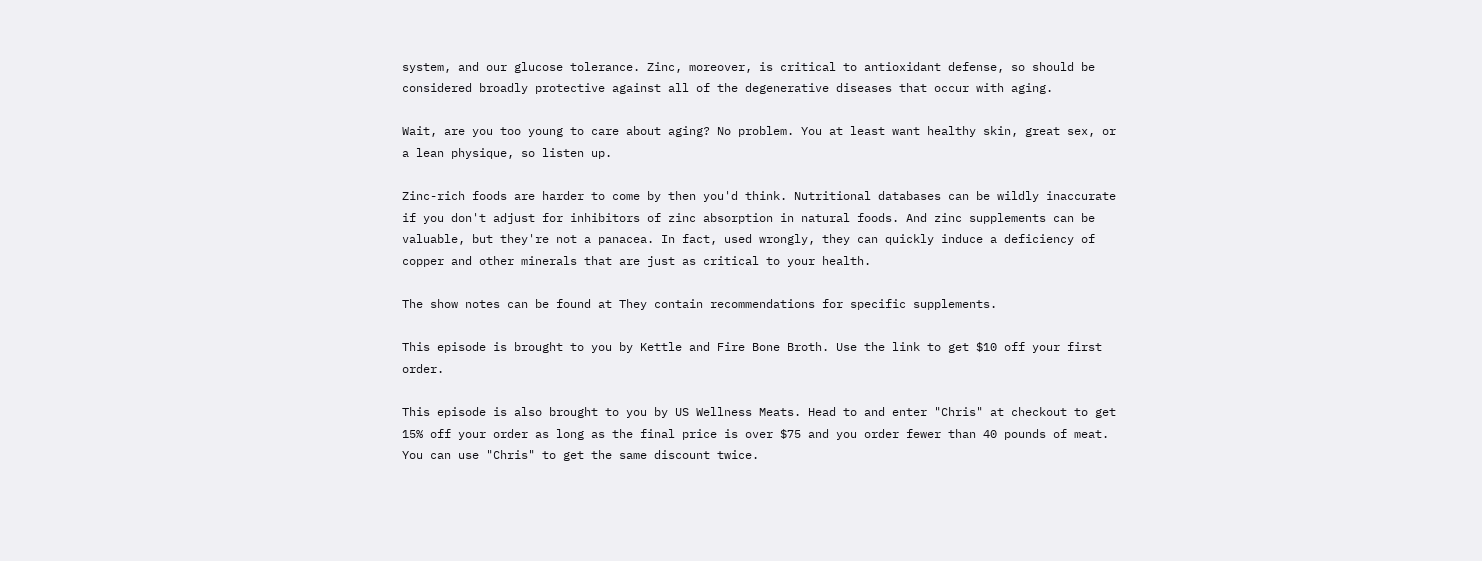system, and our glucose tolerance. Zinc, moreover, is critical to antioxidant defense, so should be considered broadly protective against all of the degenerative diseases that occur with aging.

Wait, are you too young to care about aging? No problem. You at least want healthy skin, great sex, or a lean physique, so listen up.

Zinc-rich foods are harder to come by then you'd think. Nutritional databases can be wildly inaccurate if you don't adjust for inhibitors of zinc absorption in natural foods. And zinc supplements can be valuable, but they're not a panacea. In fact, used wrongly, they can quickly induce a deficiency of copper and other minerals that are just as critical to your health.

The show notes can be found at They contain recommendations for specific supplements.

This episode is brought to you by Kettle and Fire Bone Broth. Use the link to get $10 off your first order.

This episode is also brought to you by US Wellness Meats. Head to and enter "Chris" at checkout to get 15% off your order as long as the final price is over $75 and you order fewer than 40 pounds of meat. You can use "Chris" to get the same discount twice.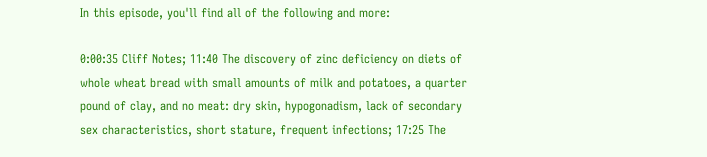In this episode, you'll find all of the following and more:

0:00:35 Cliff Notes; 11:40 The discovery of zinc deficiency on diets of whole wheat bread with small amounts of milk and potatoes, a quarter pound of clay, and no meat: dry skin, hypogonadism, lack of secondary sex characteristics, short stature, frequent infections; 17:25 The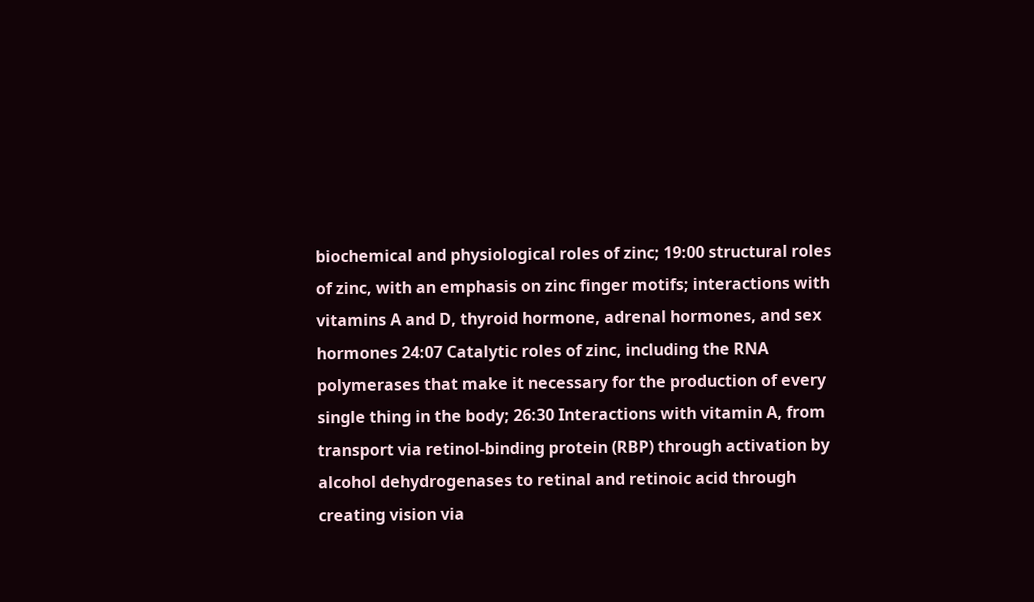biochemical and physiological roles of zinc; 19:00 structural roles of zinc, with an emphasis on zinc finger motifs; interactions with vitamins A and D, thyroid hormone, adrenal hormones, and sex hormones 24:07 Catalytic roles of zinc, including the RNA polymerases that make it necessary for the production of every single thing in the body; 26:30 Interactions with vitamin A, from transport via retinol-binding protein (RBP) through activation by alcohol dehydrogenases to retinal and retinoic acid through creating vision via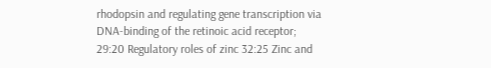rhodopsin and regulating gene transcription via DNA-binding of the retinoic acid receptor; 29:20 Regulatory roles of zinc 32:25 Zinc and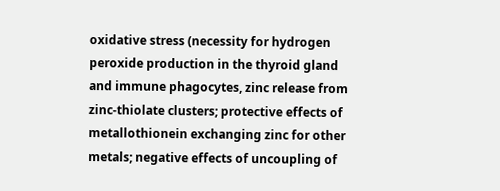oxidative stress (necessity for hydrogen peroxide production in the thyroid gland and immune phagocytes, zinc release from zinc-thiolate clusters; protective effects of metallothionein exchanging zinc for other metals; negative effects of uncoupling of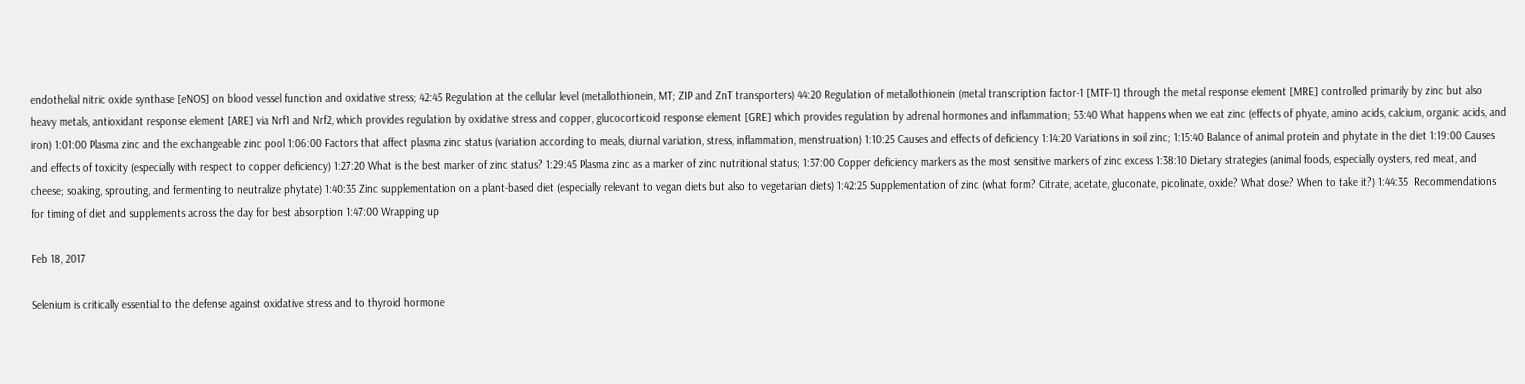endothelial nitric oxide synthase [eNOS] on blood vessel function and oxidative stress; 42:45 Regulation at the cellular level (metallothionein, MT; ZIP and ZnT transporters) 44:20 Regulation of metallothionein (metal transcription factor-1 [MTF-1] through the metal response element [MRE] controlled primarily by zinc but also heavy metals, antioxidant response element [ARE] via Nrf1 and Nrf2, which provides regulation by oxidative stress and copper, glucocorticoid response element [GRE] which provides regulation by adrenal hormones and inflammation; 53:40 What happens when we eat zinc (effects of phyate, amino acids, calcium, organic acids, and iron) 1:01:00 Plasma zinc and the exchangeable zinc pool 1:06:00 Factors that affect plasma zinc status (variation according to meals, diurnal variation, stress, inflammation, menstruation) 1:10:25 Causes and effects of deficiency 1:14:20 Variations in soil zinc; 1:15:40 Balance of animal protein and phytate in the diet 1:19:00 Causes and effects of toxicity (especially with respect to copper deficiency) 1:27:20 What is the best marker of zinc status? 1:29:45 Plasma zinc as a marker of zinc nutritional status; 1:37:00 Copper deficiency markers as the most sensitive markers of zinc excess 1:38:10 Dietary strategies (animal foods, especially oysters, red meat, and cheese; soaking, sprouting, and fermenting to neutralize phytate) 1:40:35 Zinc supplementation on a plant-based diet (especially relevant to vegan diets but also to vegetarian diets) 1:42:25 Supplementation of zinc (what form? Citrate, acetate, gluconate, picolinate, oxide? What dose? When to take it?) 1:44:35  Recommendations for timing of diet and supplements across the day for best absorption 1:47:00 Wrapping up

Feb 18, 2017

Selenium is critically essential to the defense against oxidative stress and to thyroid hormone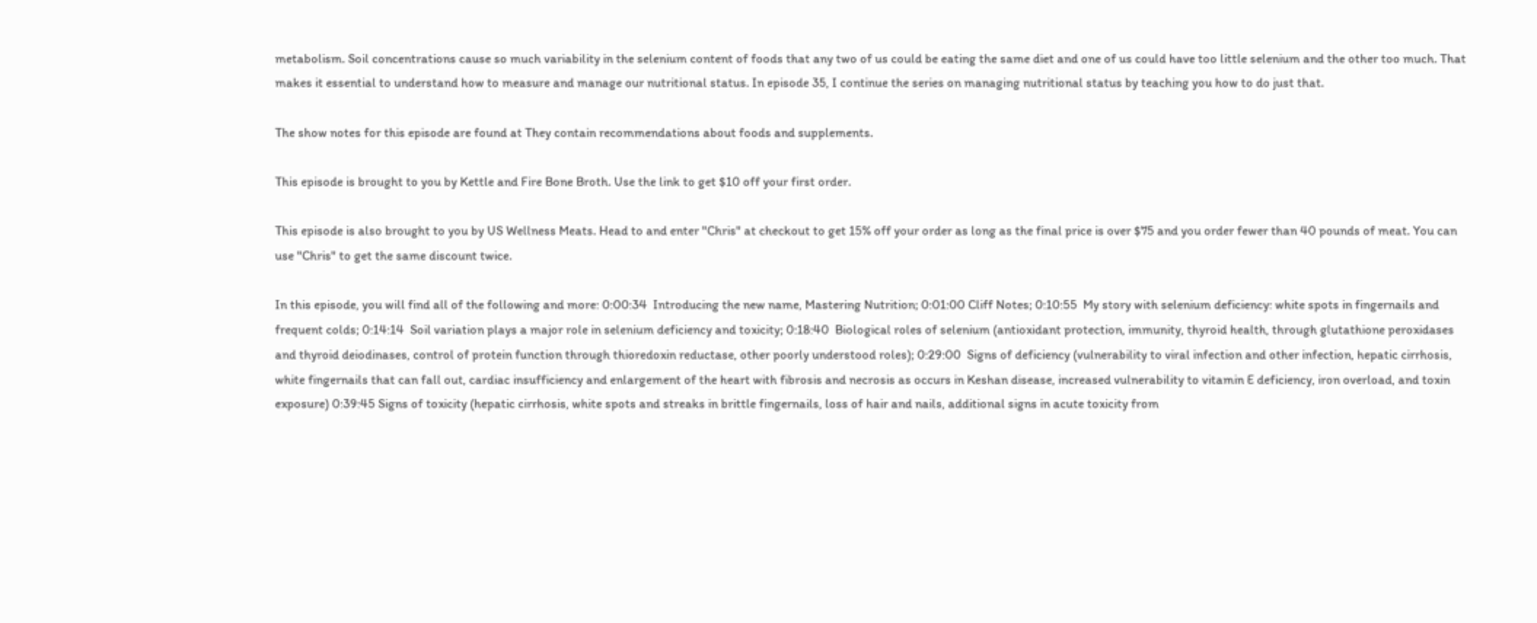metabolism. Soil concentrations cause so much variability in the selenium content of foods that any two of us could be eating the same diet and one of us could have too little selenium and the other too much. That makes it essential to understand how to measure and manage our nutritional status. In episode 35, I continue the series on managing nutritional status by teaching you how to do just that.

The show notes for this episode are found at They contain recommendations about foods and supplements.

This episode is brought to you by Kettle and Fire Bone Broth. Use the link to get $10 off your first order.

This episode is also brought to you by US Wellness Meats. Head to and enter "Chris" at checkout to get 15% off your order as long as the final price is over $75 and you order fewer than 40 pounds of meat. You can use "Chris" to get the same discount twice.

In this episode, you will find all of the following and more: 0:00:34  Introducing the new name, Mastering Nutrition; 0:01:00 Cliff Notes; 0:10:55  My story with selenium deficiency: white spots in fingernails and frequent colds; 0:14:14  Soil variation plays a major role in selenium deficiency and toxicity; 0:18:40  Biological roles of selenium (antioxidant protection, immunity, thyroid health, through glutathione peroxidases and thyroid deiodinases, control of protein function through thioredoxin reductase, other poorly understood roles); 0:29:00  Signs of deficiency (vulnerability to viral infection and other infection, hepatic cirrhosis, white fingernails that can fall out, cardiac insufficiency and enlargement of the heart with fibrosis and necrosis as occurs in Keshan disease, increased vulnerability to vitamin E deficiency, iron overload, and toxin exposure) 0:39:45 Signs of toxicity (hepatic cirrhosis, white spots and streaks in brittle fingernails, loss of hair and nails, additional signs in acute toxicity from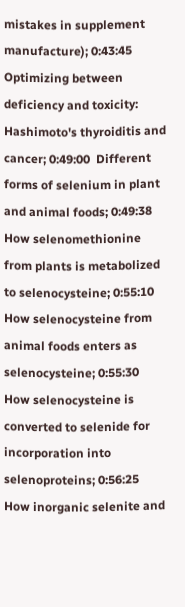mistakes in supplement manufacture); 0:43:45  Optimizing between deficiency and toxicity: Hashimoto's thyroiditis and cancer; 0:49:00  Different forms of selenium in plant and animal foods; 0:49:38  How selenomethionine from plants is metabolized to selenocysteine; 0:55:10  How selenocysteine from animal foods enters as selenocysteine; 0:55:30  How selenocysteine is converted to selenide for incorporation into selenoproteins; 0:56:25  How inorganic selenite and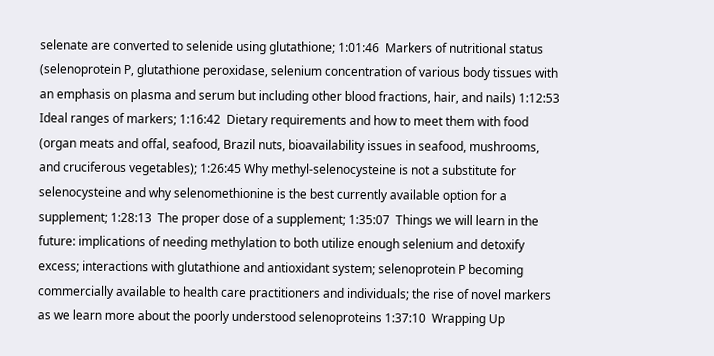selenate are converted to selenide using glutathione; 1:01:46  Markers of nutritional status (selenoprotein P, glutathione peroxidase, selenium concentration of various body tissues with an emphasis on plasma and serum but including other blood fractions, hair, and nails) 1:12:53 Ideal ranges of markers; 1:16:42  Dietary requirements and how to meet them with food (organ meats and offal, seafood, Brazil nuts, bioavailability issues in seafood, mushrooms, and cruciferous vegetables); 1:26:45 Why methyl-selenocysteine is not a substitute for selenocysteine and why selenomethionine is the best currently available option for a supplement; 1:28:13  The proper dose of a supplement; 1:35:07  Things we will learn in the future: implications of needing methylation to both utilize enough selenium and detoxify excess; interactions with glutathione and antioxidant system; selenoprotein P becoming commercially available to health care practitioners and individuals; the rise of novel markers as we learn more about the poorly understood selenoproteins 1:37:10  Wrapping Up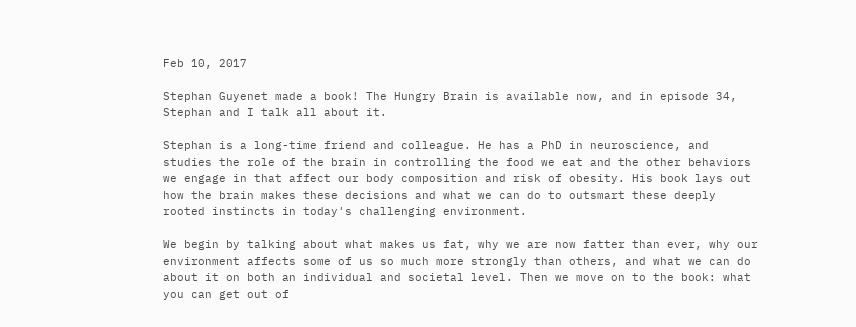Feb 10, 2017

Stephan Guyenet made a book! The Hungry Brain is available now, and in episode 34, Stephan and I talk all about it.

Stephan is a long-time friend and colleague. He has a PhD in neuroscience, and studies the role of the brain in controlling the food we eat and the other behaviors we engage in that affect our body composition and risk of obesity. His book lays out how the brain makes these decisions and what we can do to outsmart these deeply rooted instincts in today's challenging environment.

We begin by talking about what makes us fat, why we are now fatter than ever, why our environment affects some of us so much more strongly than others, and what we can do about it on both an individual and societal level. Then we move on to the book: what you can get out of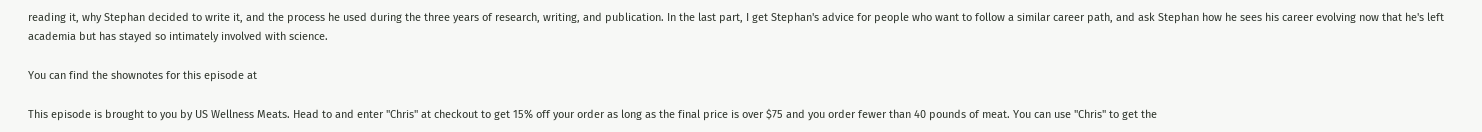reading it, why Stephan decided to write it, and the process he used during the three years of research, writing, and publication. In the last part, I get Stephan's advice for people who want to follow a similar career path, and ask Stephan how he sees his career evolving now that he's left academia but has stayed so intimately involved with science.

You can find the shownotes for this episode at

This episode is brought to you by US Wellness Meats. Head to and enter "Chris" at checkout to get 15% off your order as long as the final price is over $75 and you order fewer than 40 pounds of meat. You can use "Chris" to get the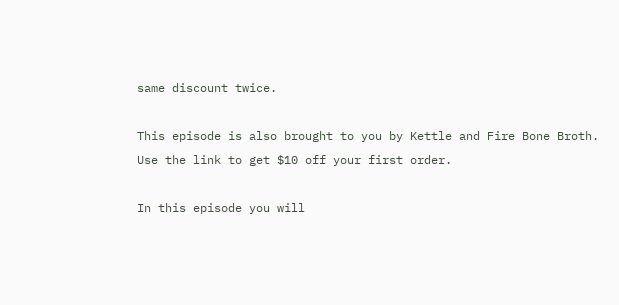same discount twice.

This episode is also brought to you by Kettle and Fire Bone Broth. Use the link to get $10 off your first order.

In this episode you will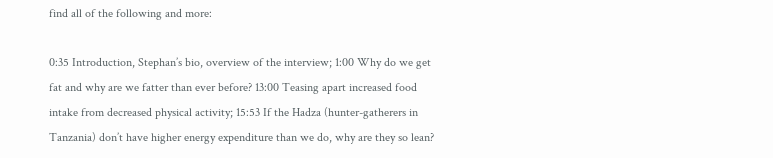find all of the following and more:

0:35 Introduction, Stephan’s bio, overview of the interview; 1:00 Why do we get fat and why are we fatter than ever before? 13:00 Teasing apart increased food intake from decreased physical activity; 15:53 If the Hadza (hunter-gatherers in Tanzania) don’t have higher energy expenditure than we do, why are they so lean?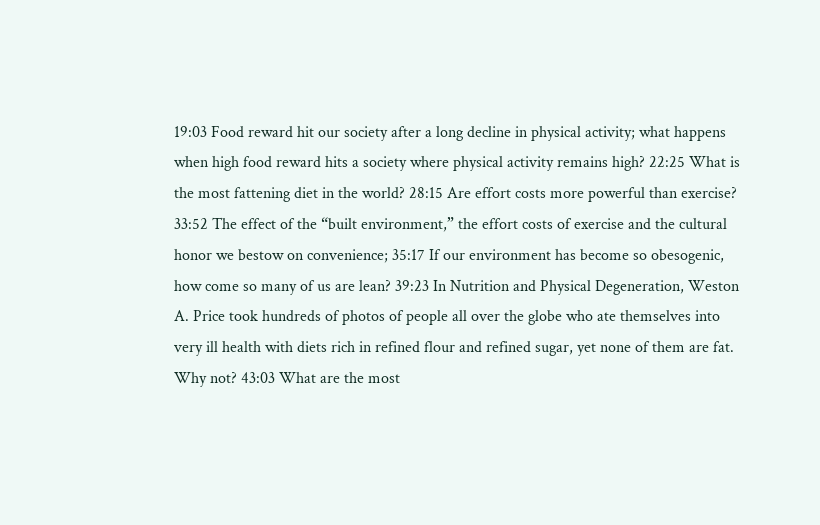19:03 Food reward hit our society after a long decline in physical activity; what happens when high food reward hits a society where physical activity remains high? 22:25 What is the most fattening diet in the world? 28:15 Are effort costs more powerful than exercise? 33:52 The effect of the “built environment,” the effort costs of exercise and the cultural honor we bestow on convenience; 35:17 If our environment has become so obesogenic, how come so many of us are lean? 39:23 In Nutrition and Physical Degeneration, Weston A. Price took hundreds of photos of people all over the globe who ate themselves into very ill health with diets rich in refined flour and refined sugar, yet none of them are fat. Why not? 43:03 What are the most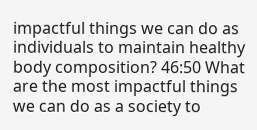impactful things we can do as individuals to maintain healthy body composition? 46:50 What are the most impactful things we can do as a society to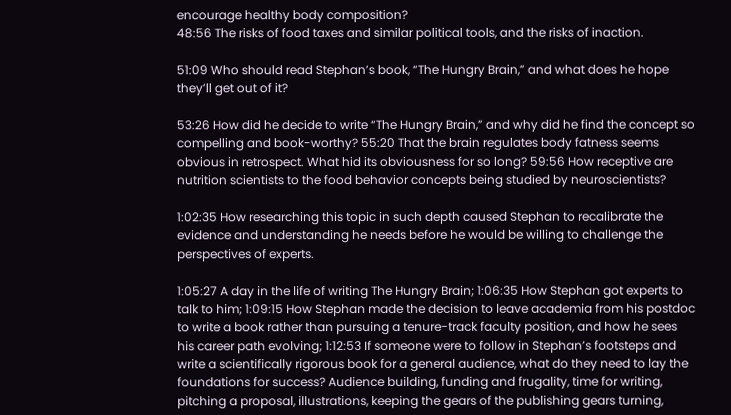encourage healthy body composition?
48:56 The risks of food taxes and similar political tools, and the risks of inaction.

51:09 Who should read Stephan’s book, “The Hungry Brain,” and what does he hope they’ll get out of it?

53:26 How did he decide to write “The Hungry Brain,” and why did he find the concept so compelling and book-worthy? 55:20 That the brain regulates body fatness seems obvious in retrospect. What hid its obviousness for so long? 59:56 How receptive are nutrition scientists to the food behavior concepts being studied by neuroscientists?

1:02:35 How researching this topic in such depth caused Stephan to recalibrate the evidence and understanding he needs before he would be willing to challenge the perspectives of experts.

1:05:27 A day in the life of writing The Hungry Brain; 1:06:35 How Stephan got experts to talk to him; 1:09:15 How Stephan made the decision to leave academia from his postdoc to write a book rather than pursuing a tenure-track faculty position, and how he sees his career path evolving; 1:12:53 If someone were to follow in Stephan’s footsteps and write a scientifically rigorous book for a general audience, what do they need to lay the foundations for success? Audience building, funding and frugality, time for writing, pitching a proposal, illustrations, keeping the gears of the publishing gears turning,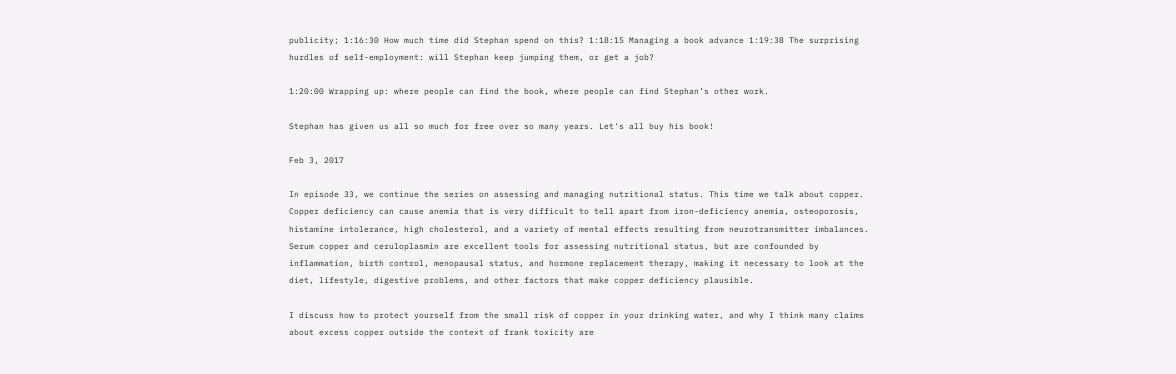publicity; 1:16:30 How much time did Stephan spend on this? 1:18:15 Managing a book advance 1:19:38 The surprising hurdles of self-employment: will Stephan keep jumping them, or get a job?

1:20:00 Wrapping up: where people can find the book, where people can find Stephan’s other work.

Stephan has given us all so much for free over so many years. Let's all buy his book!

Feb 3, 2017

In episode 33, we continue the series on assessing and managing nutritional status. This time we talk about copper. Copper deficiency can cause anemia that is very difficult to tell apart from iron-deficiency anemia, osteoporosis, histamine intolerance, high cholesterol, and a variety of mental effects resulting from neurotransmitter imbalances. Serum copper and ceruloplasmin are excellent tools for assessing nutritional status, but are confounded by inflammation, birth control, menopausal status, and hormone replacement therapy, making it necessary to look at the diet, lifestyle, digestive problems, and other factors that make copper deficiency plausible.

I discuss how to protect yourself from the small risk of copper in your drinking water, and why I think many claims about excess copper outside the context of frank toxicity are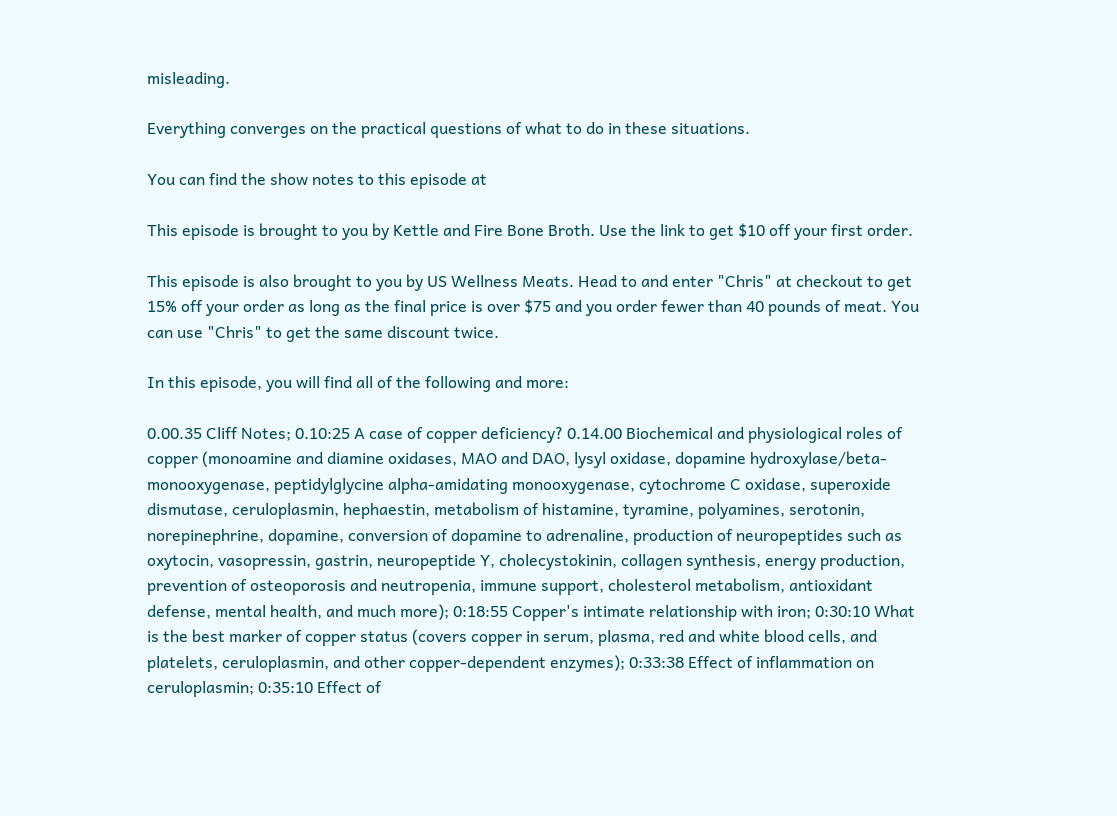misleading.

Everything converges on the practical questions of what to do in these situations.

You can find the show notes to this episode at

This episode is brought to you by Kettle and Fire Bone Broth. Use the link to get $10 off your first order.

This episode is also brought to you by US Wellness Meats. Head to and enter "Chris" at checkout to get 15% off your order as long as the final price is over $75 and you order fewer than 40 pounds of meat. You can use "Chris" to get the same discount twice.

In this episode, you will find all of the following and more:

0.00.35 Cliff Notes; 0.10:25 A case of copper deficiency? 0.14.00 Biochemical and physiological roles of copper (monoamine and diamine oxidases, MAO and DAO, lysyl oxidase, dopamine hydroxylase/beta-monooxygenase, peptidylglycine alpha-amidating monooxygenase, cytochrome C oxidase, superoxide dismutase, ceruloplasmin, hephaestin, metabolism of histamine, tyramine, polyamines, serotonin, norepinephrine, dopamine, conversion of dopamine to adrenaline, production of neuropeptides such as oxytocin, vasopressin, gastrin, neuropeptide Y, cholecystokinin, collagen synthesis, energy production, prevention of osteoporosis and neutropenia, immune support, cholesterol metabolism, antioxidant defense, mental health, and much more); 0:18:55 Copper's intimate relationship with iron; 0:30:10 What is the best marker of copper status (covers copper in serum, plasma, red and white blood cells, and platelets, ceruloplasmin, and other copper-dependent enzymes); 0:33:38 Effect of inflammation on ceruloplasmin; 0:35:10 Effect of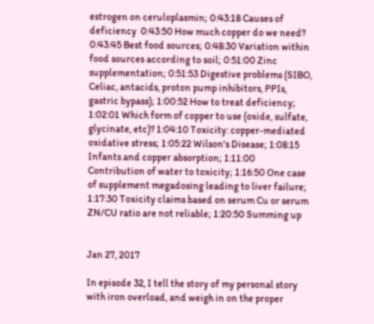estrogen on ceruloplasmin; 0:43:18 Causes of deficiency  0:43:50 How much copper do we need? 0:43:45 Best food sources; 0:48:30 Variation within food sources according to soil; 0:51:00 Zinc supplementation; 0:51:53 Digestive problems (SIBO, Celiac, antacids, proton pump inhibitors, PPIs, gastric bypass); 1:00:52 How to treat deficiency; 1:02:01 Which form of copper to use (oxide, sulfate, glycinate, etc)? 1:04:10 Toxicity: copper-mediated oxidative stress; 1:05:22 Wilson's Disease; 1:08:15 Infants and copper absorption; 1:11:00 Contribution of water to toxicity; 1:16:50 One case of supplement megadosing leading to liver failure; 1:17:30 Toxicity claims based on serum Cu or serum ZN/CU ratio are not reliable; 1:20:50 Summing up


Jan 27, 2017

In episode 32, I tell the story of my personal story with iron overload, and weigh in on the proper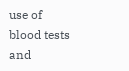use of blood tests and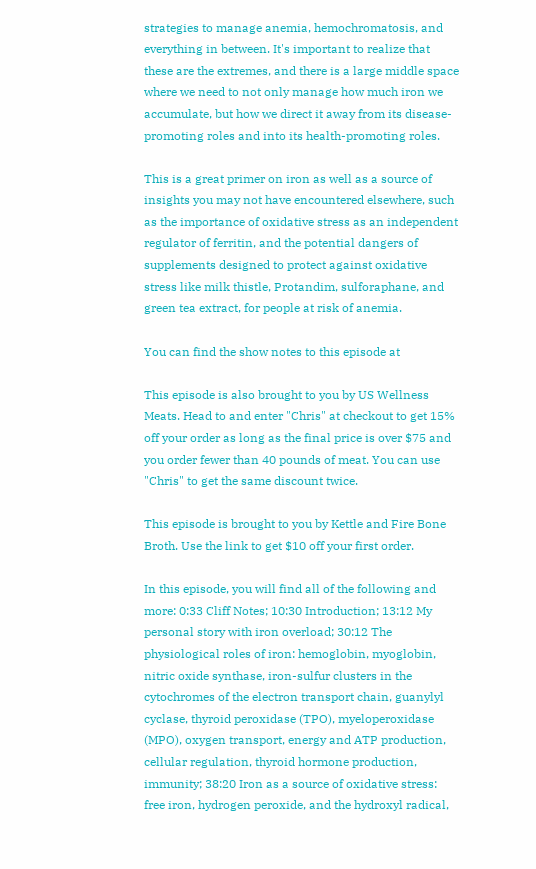strategies to manage anemia, hemochromatosis, and everything in between. It's important to realize that these are the extremes, and there is a large middle space where we need to not only manage how much iron we accumulate, but how we direct it away from its disease-promoting roles and into its health-promoting roles.

This is a great primer on iron as well as a source of insights you may not have encountered elsewhere, such as the importance of oxidative stress as an independent regulator of ferritin, and the potential dangers of supplements designed to protect against oxidative stress like milk thistle, Protandim, sulforaphane, and green tea extract, for people at risk of anemia.

You can find the show notes to this episode at

This episode is also brought to you by US Wellness Meats. Head to and enter "Chris" at checkout to get 15% off your order as long as the final price is over $75 and you order fewer than 40 pounds of meat. You can use "Chris" to get the same discount twice.

This episode is brought to you by Kettle and Fire Bone Broth. Use the link to get $10 off your first order.

In this episode, you will find all of the following and more: 0:33 Cliff Notes; 10:30 Introduction; 13:12 My personal story with iron overload; 30:12 The physiological roles of iron: hemoglobin, myoglobin, nitric oxide synthase, iron-sulfur clusters in the cytochromes of the electron transport chain, guanylyl cyclase, thyroid peroxidase (TPO), myeloperoxidase (MPO), oxygen transport, energy and ATP production, cellular regulation, thyroid hormone production, immunity; 38:20 Iron as a source of oxidative stress: free iron, hydrogen peroxide, and the hydroxyl radical,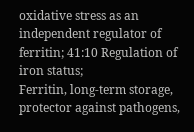oxidative stress as an independent regulator of ferritin; 41:10 Regulation of iron status;
Ferritin, long-term storage, protector against pathogens,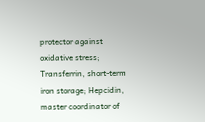protector against oxidative stress; Transferrin, short-term iron storage; Hepcidin, master coordinator of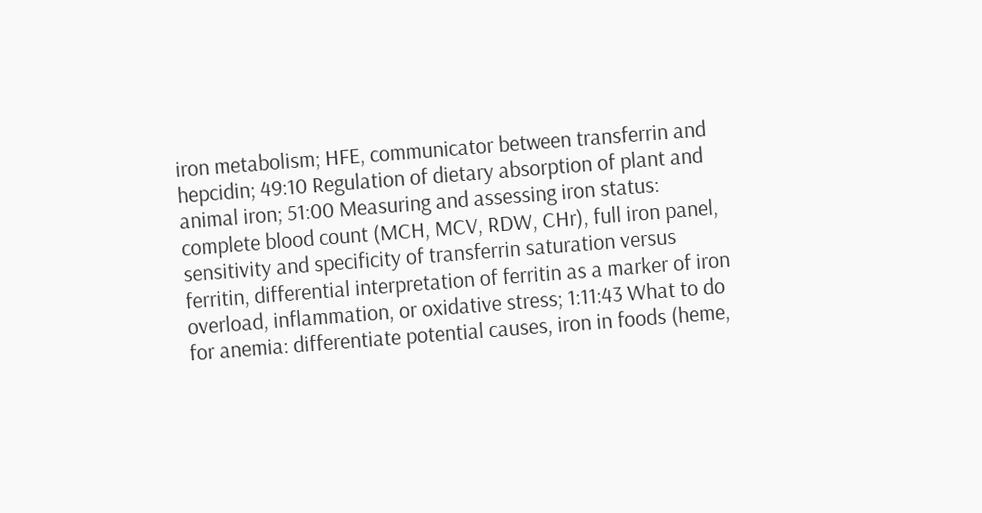iron metabolism; HFE, communicator between transferrin and hepcidin; 49:10 Regulation of dietary absorption of plant and animal iron; 51:00 Measuring and assessing iron status: complete blood count (MCH, MCV, RDW, CHr), full iron panel, sensitivity and specificity of transferrin saturation versus ferritin, differential interpretation of ferritin as a marker of iron overload, inflammation, or oxidative stress; 1:11:43 What to do for anemia: differentiate potential causes, iron in foods (heme,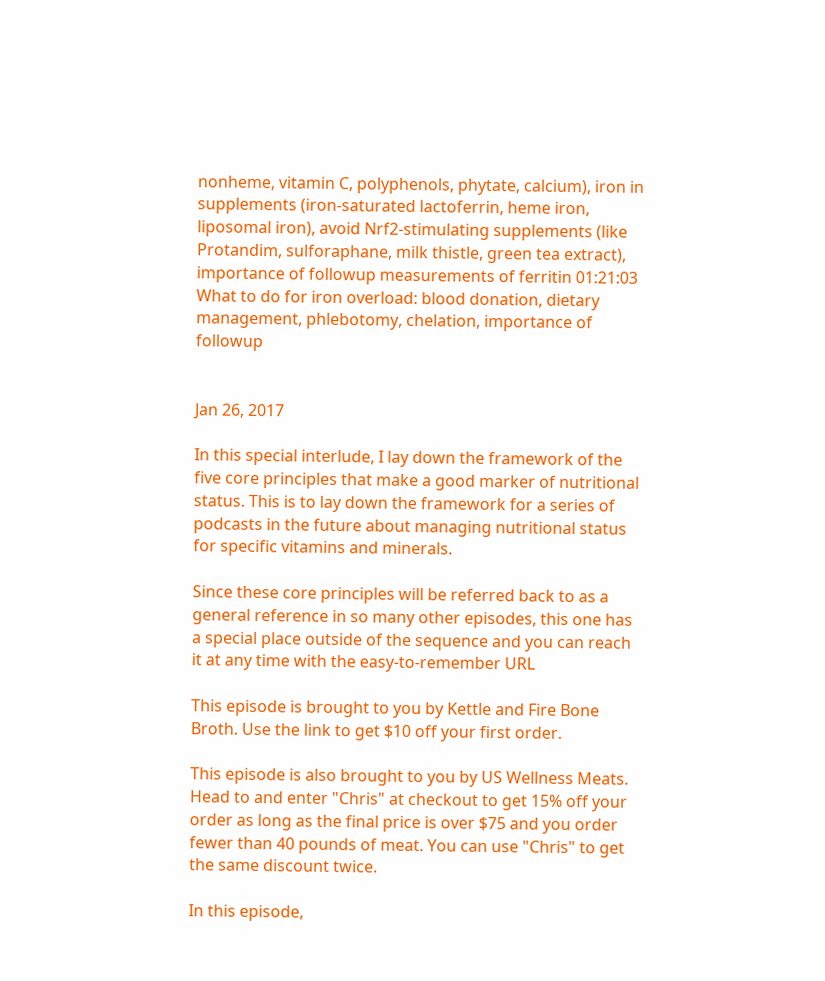nonheme, vitamin C, polyphenols, phytate, calcium), iron in supplements (iron-saturated lactoferrin, heme iron, liposomal iron), avoid Nrf2-stimulating supplements (like Protandim, sulforaphane, milk thistle, green tea extract), importance of followup measurements of ferritin 01:21:03 What to do for iron overload: blood donation, dietary management, phlebotomy, chelation, importance of followup


Jan 26, 2017

In this special interlude, I lay down the framework of the five core principles that make a good marker of nutritional status. This is to lay down the framework for a series of podcasts in the future about managing nutritional status for specific vitamins and minerals.

Since these core principles will be referred back to as a general reference in so many other episodes, this one has a special place outside of the sequence and you can reach it at any time with the easy-to-remember URL

This episode is brought to you by Kettle and Fire Bone Broth. Use the link to get $10 off your first order.

This episode is also brought to you by US Wellness Meats. Head to and enter "Chris" at checkout to get 15% off your order as long as the final price is over $75 and you order fewer than 40 pounds of meat. You can use "Chris" to get the same discount twice.

In this episode,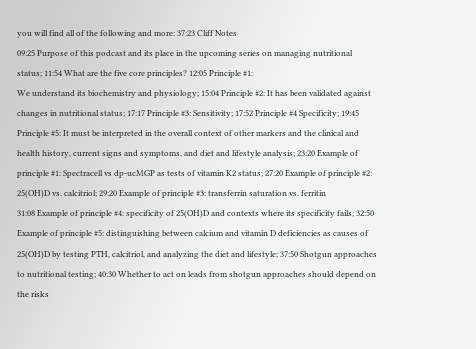you will find all of the following and more: 37:23 Cliff Notes
09:25 Purpose of this podcast and its place in the upcoming series on managing nutritional status; 11:54 What are the five core principles? 12:05 Principle #1:
We understand its biochemistry and physiology; 15:04 Principle #2: It has been validated against changes in nutritional status; 17:17 Principle #3: Sensitivity; 17:52 Principle #4 Specificity; 19:45 Principle #5: It must be interpreted in the overall context of other markers and the clinical and health history, current signs and symptoms, and diet and lifestyle analysis; 23:20 Example of principle #1: Spectracell vs dp-ucMGP as tests of vitamin K2 status; 27:20 Example of principle #2: 25(OH)D vs. calcitriol; 29:20 Example of principle #3: transferrin saturation vs. ferritin
31:08 Example of principle #4: specificity of 25(OH)D and contexts where its specificity fails; 32:50 Example of principle #5: distinguishing between calcium and vitamin D deficiencies as causes of 25(OH)D by testing PTH, calcitriol, and analyzing the diet and lifestyle; 37:50 Shotgun approaches to nutritional testing; 40:30 Whether to act on leads from shotgun approaches should depend on the risks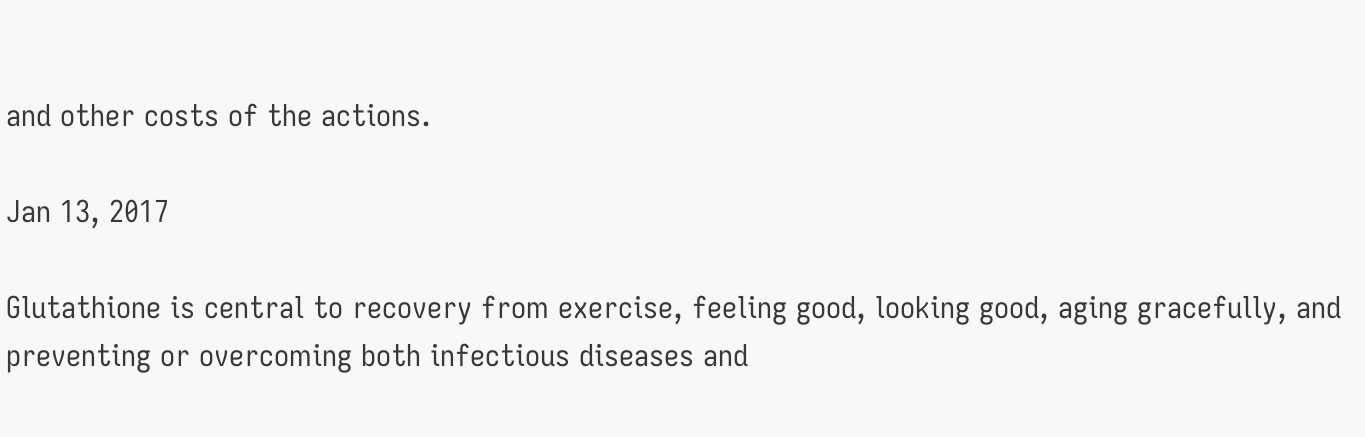and other costs of the actions.

Jan 13, 2017

Glutathione is central to recovery from exercise, feeling good, looking good, aging gracefully, and preventing or overcoming both infectious diseases and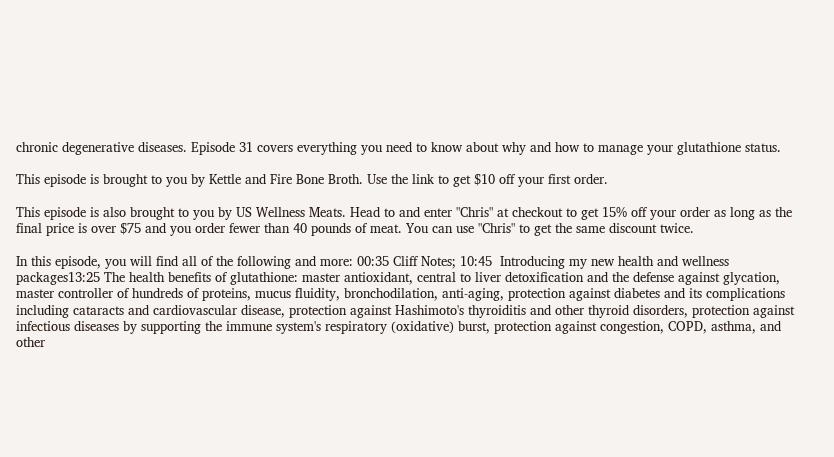chronic degenerative diseases. Episode 31 covers everything you need to know about why and how to manage your glutathione status.

This episode is brought to you by Kettle and Fire Bone Broth. Use the link to get $10 off your first order.

This episode is also brought to you by US Wellness Meats. Head to and enter "Chris" at checkout to get 15% off your order as long as the final price is over $75 and you order fewer than 40 pounds of meat. You can use "Chris" to get the same discount twice.

In this episode, you will find all of the following and more: 00:35 Cliff Notes; 10:45  Introducing my new health and wellness packages13:25 The health benefits of glutathione: master antioxidant, central to liver detoxification and the defense against glycation, master controller of hundreds of proteins, mucus fluidity, bronchodilation, anti-aging, protection against diabetes and its complications including cataracts and cardiovascular disease, protection against Hashimoto's thyroiditis and other thyroid disorders, protection against infectious diseases by supporting the immune system's respiratory (oxidative) burst, protection against congestion, COPD, asthma, and other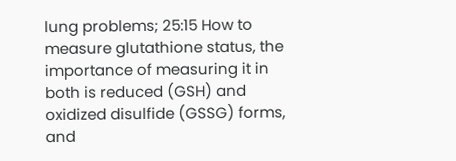lung problems; 25:15 How to measure glutathione status, the importance of measuring it in both is reduced (GSH) and oxidized disulfide (GSSG) forms, and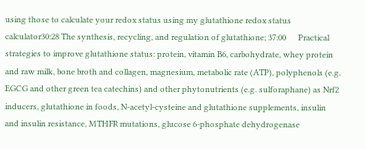using those to calculate your redox status using my glutathione redox status calculator30:28 The synthesis, recycling, and regulation of glutathione; 37:00      Practical strategies to improve glutathione status: protein, vitamin B6, carbohydrate, whey protein and raw milk, bone broth and collagen, magnesium, metabolic rate (ATP), polyphenols (e.g. EGCG and other green tea catechins) and other phytonutrients (e.g. sulforaphane) as Nrf2 inducers, glutathione in foods, N-acetyl-cysteine and glutathione supplements, insulin and insulin resistance, MTHFR mutations, glucose 6-phosphate dehydrogenase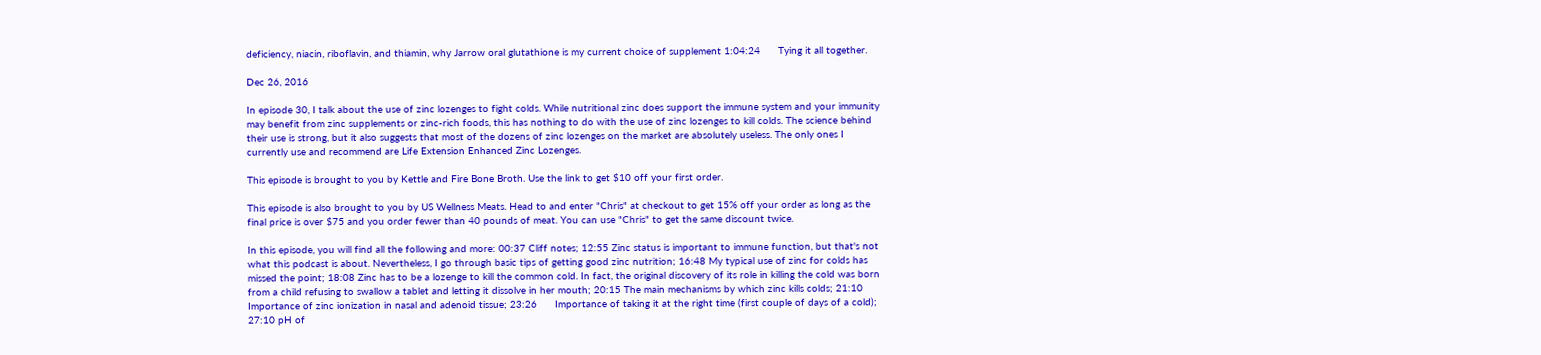deficiency, niacin, riboflavin, and thiamin, why Jarrow oral glutathione is my current choice of supplement 1:04:24      Tying it all together.

Dec 26, 2016

In episode 30, I talk about the use of zinc lozenges to fight colds. While nutritional zinc does support the immune system and your immunity may benefit from zinc supplements or zinc-rich foods, this has nothing to do with the use of zinc lozenges to kill colds. The science behind their use is strong, but it also suggests that most of the dozens of zinc lozenges on the market are absolutely useless. The only ones I currently use and recommend are Life Extension Enhanced Zinc Lozenges.

This episode is brought to you by Kettle and Fire Bone Broth. Use the link to get $10 off your first order.

This episode is also brought to you by US Wellness Meats. Head to and enter "Chris" at checkout to get 15% off your order as long as the final price is over $75 and you order fewer than 40 pounds of meat. You can use "Chris" to get the same discount twice.

In this episode, you will find all the following and more: 00:37 Cliff notes; 12:55 Zinc status is important to immune function, but that's not what this podcast is about. Nevertheless, I go through basic tips of getting good zinc nutrition; 16:48 My typical use of zinc for colds has missed the point; 18:08 Zinc has to be a lozenge to kill the common cold. In fact, the original discovery of its role in killing the cold was born from a child refusing to swallow a tablet and letting it dissolve in her mouth; 20:15 The main mechanisms by which zinc kills colds; 21:10 Importance of zinc ionization in nasal and adenoid tissue; 23:26      Importance of taking it at the right time (first couple of days of a cold); 27:10 pH of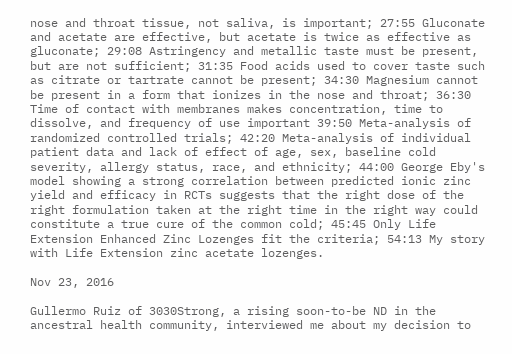nose and throat tissue, not saliva, is important; 27:55 Gluconate and acetate are effective, but acetate is twice as effective as gluconate; 29:08 Astringency and metallic taste must be present, but are not sufficient; 31:35 Food acids used to cover taste such as citrate or tartrate cannot be present; 34:30 Magnesium cannot be present in a form that ionizes in the nose and throat; 36:30 Time of contact with membranes makes concentration, time to dissolve, and frequency of use important 39:50 Meta-analysis of randomized controlled trials; 42:20 Meta-analysis of individual patient data and lack of effect of age, sex, baseline cold severity, allergy status, race, and ethnicity; 44:00 George Eby's model showing a strong correlation between predicted ionic zinc yield and efficacy in RCTs suggests that the right dose of the right formulation taken at the right time in the right way could constitute a true cure of the common cold; 45:45 Only Life Extension Enhanced Zinc Lozenges fit the criteria; 54:13 My story with Life Extension zinc acetate lozenges.

Nov 23, 2016

Gullermo Ruiz of 3030Strong, a rising soon-to-be ND in the ancestral health community, interviewed me about my decision to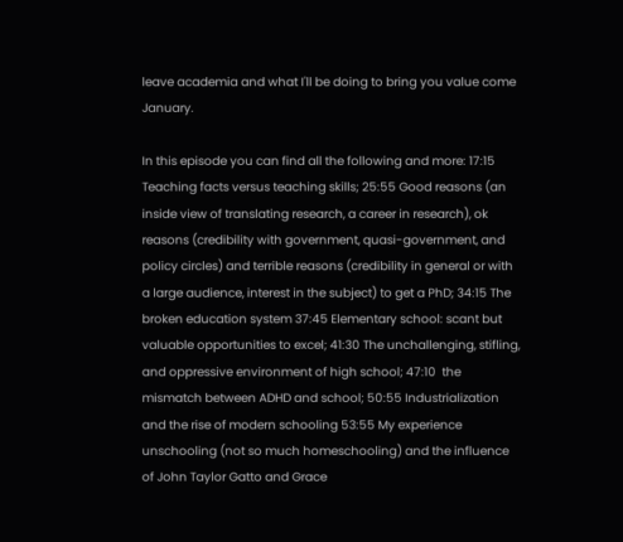leave academia and what I'll be doing to bring you value come January.

In this episode you can find all the following and more: 17:15 Teaching facts versus teaching skills; 25:55 Good reasons (an inside view of translating research, a career in research), ok reasons (credibility with government, quasi-government, and policy circles) and terrible reasons (credibility in general or with a large audience, interest in the subject) to get a PhD; 34:15 The broken education system 37:45 Elementary school: scant but valuable opportunities to excel; 41:30 The unchallenging, stifling, and oppressive environment of high school; 47:10  the mismatch between ADHD and school; 50:55 Industrialization and the rise of modern schooling 53:55 My experience unschooling (not so much homeschooling) and the influence of John Taylor Gatto and Grace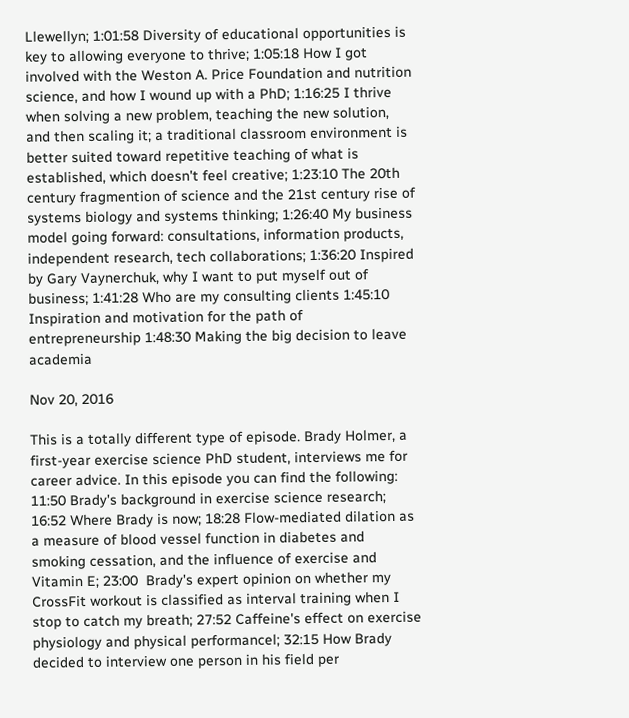Llewellyn; 1:01:58 Diversity of educational opportunities is key to allowing everyone to thrive; 1:05:18 How I got involved with the Weston A. Price Foundation and nutrition science, and how I wound up with a PhD; 1:16:25 I thrive when solving a new problem, teaching the new solution, and then scaling it; a traditional classroom environment is better suited toward repetitive teaching of what is established, which doesn't feel creative; 1:23:10 The 20th century fragmention of science and the 21st century rise of systems biology and systems thinking; 1:26:40 My business model going forward: consultations, information products, independent research, tech collaborations; 1:36:20 Inspired by Gary Vaynerchuk, why I want to put myself out of business; 1:41:28 Who are my consulting clients 1:45:10 Inspiration and motivation for the path of entrepreneurship 1:48:30 Making the big decision to leave academia

Nov 20, 2016

This is a totally different type of episode. Brady Holmer, a first-year exercise science PhD student, interviews me for career advice. In this episode you can find the following: 11:50 Brady's background in exercise science research; 16:52 Where Brady is now; 18:28 Flow-mediated dilation as a measure of blood vessel function in diabetes and smoking cessation, and the influence of exercise and Vitamin E; 23:00  Brady's expert opinion on whether my CrossFit workout is classified as interval training when I stop to catch my breath; 27:52 Caffeine's effect on exercise physiology and physical performancel; 32:15 How Brady decided to interview one person in his field per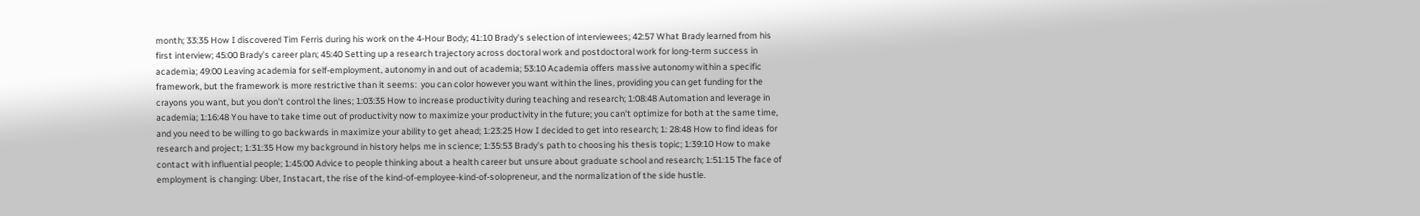month; 33:35 How I discovered Tim Ferris during his work on the 4-Hour Body; 41:10 Brady's selection of interviewees; 42:57 What Brady learned from his first interview; 45:00 Brady's career plan; 45:40 Setting up a research trajectory across doctoral work and postdoctoral work for long-term success in academia; 49:00 Leaving academia for self-employment, autonomy in and out of academia; 53:10 Academia offers massive autonomy within a specific framework, but the framework is more restrictive than it seems:  you can color however you want within the lines, providing you can get funding for the crayons you want, but you don't control the lines; 1:03:35 How to increase productivity during teaching and research; 1:08:48 Automation and leverage in academia; 1:16:48 You have to take time out of productivity now to maximize your productivity in the future; you can't optimize for both at the same time, and you need to be willing to go backwards in maximize your ability to get ahead; 1:23:25 How I decided to get into research; 1: 28:48 How to find ideas for research and project; 1:31:35 How my background in history helps me in science; 1:35:53 Brady's path to choosing his thesis topic; 1:39:10 How to make contact with influential people; 1:45:00 Advice to people thinking about a health career but unsure about graduate school and research; 1:51:15 The face of employment is changing: Uber, Instacart, the rise of the kind-of-employee-kind-of-solopreneur, and the normalization of the side hustle.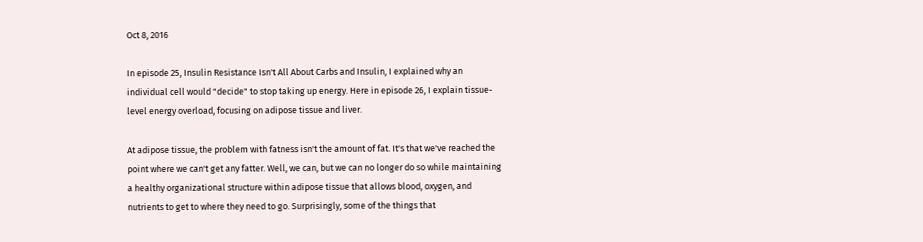Oct 8, 2016

In episode 25, Insulin Resistance Isn't All About Carbs and Insulin, I explained why an individual cell would "decide" to stop taking up energy. Here in episode 26, I explain tissue-level energy overload, focusing on adipose tissue and liver.

At adipose tissue, the problem with fatness isn't the amount of fat. It's that we've reached the point where we can't get any fatter. Well, we can, but we can no longer do so while maintaining a healthy organizational structure within adipose tissue that allows blood, oxygen, and nutrients to get to where they need to go. Surprisingly, some of the things that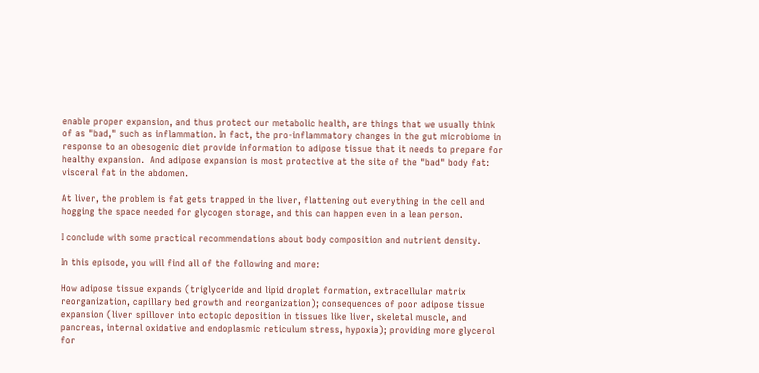enable proper expansion, and thus protect our metabolic health, are things that we usually think of as "bad," such as inflammation. In fact, the pro-inflammatory changes in the gut microbiome in response to an obesogenic diet provide information to adipose tissue that it needs to prepare for healthy expansion.  And adipose expansion is most protective at the site of the "bad" body fat: visceral fat in the abdomen.

At liver, the problem is fat gets trapped in the liver, flattening out everything in the cell and hogging the space needed for glycogen storage, and this can happen even in a lean person.

I conclude with some practical recommendations about body composition and nutrient density.

In this episode, you will find all of the following and more:

How adipose tissue expands (triglyceride and lipid droplet formation, extracellular matrix reorganization, capillary bed growth and reorganization); consequences of poor adipose tissue expansion (liver spillover into ectopic deposition in tissues like liver, skeletal muscle, and pancreas, internal oxidative and endoplasmic reticulum stress, hypoxia); providing more glycerol for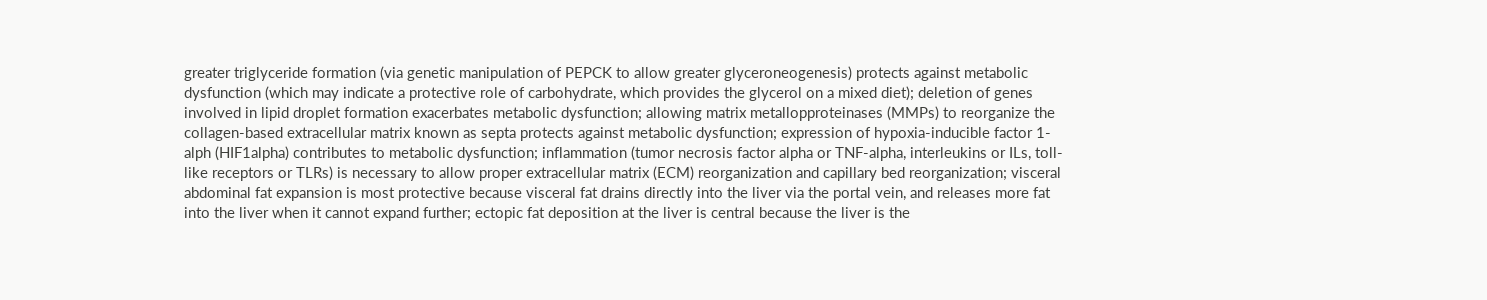greater triglyceride formation (via genetic manipulation of PEPCK to allow greater glyceroneogenesis) protects against metabolic dysfunction (which may indicate a protective role of carbohydrate, which provides the glycerol on a mixed diet); deletion of genes involved in lipid droplet formation exacerbates metabolic dysfunction; allowing matrix metallopproteinases (MMPs) to reorganize the collagen-based extracellular matrix known as septa protects against metabolic dysfunction; expression of hypoxia-inducible factor 1-alph (HIF1alpha) contributes to metabolic dysfunction; inflammation (tumor necrosis factor alpha or TNF-alpha, interleukins or ILs, toll-like receptors or TLRs) is necessary to allow proper extracellular matrix (ECM) reorganization and capillary bed reorganization; visceral abdominal fat expansion is most protective because visceral fat drains directly into the liver via the portal vein, and releases more fat into the liver when it cannot expand further; ectopic fat deposition at the liver is central because the liver is the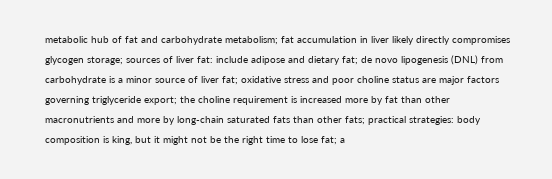metabolic hub of fat and carbohydrate metabolism; fat accumulation in liver likely directly compromises glycogen storage; sources of liver fat: include adipose and dietary fat; de novo lipogenesis (DNL) from carbohydrate is a minor source of liver fat; oxidative stress and poor choline status are major factors governing triglyceride export; the choline requirement is increased more by fat than other macronutrients and more by long-chain saturated fats than other fats; practical strategies: body composition is king, but it might not be the right time to lose fat; a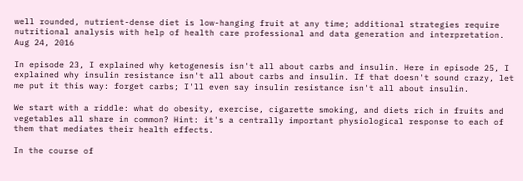well rounded, nutrient-dense diet is low-hanging fruit at any time; additional strategies require nutritional analysis with help of health care professional and data generation and interpretation.
Aug 24, 2016

In episode 23, I explained why ketogenesis isn't all about carbs and insulin. Here in episode 25, I explained why insulin resistance isn't all about carbs and insulin. If that doesn't sound crazy, let me put it this way: forget carbs; I'll even say insulin resistance isn't all about insulin.

We start with a riddle: what do obesity, exercise, cigarette smoking, and diets rich in fruits and vegetables all share in common? Hint: it's a centrally important physiological response to each of them that mediates their health effects.

In the course of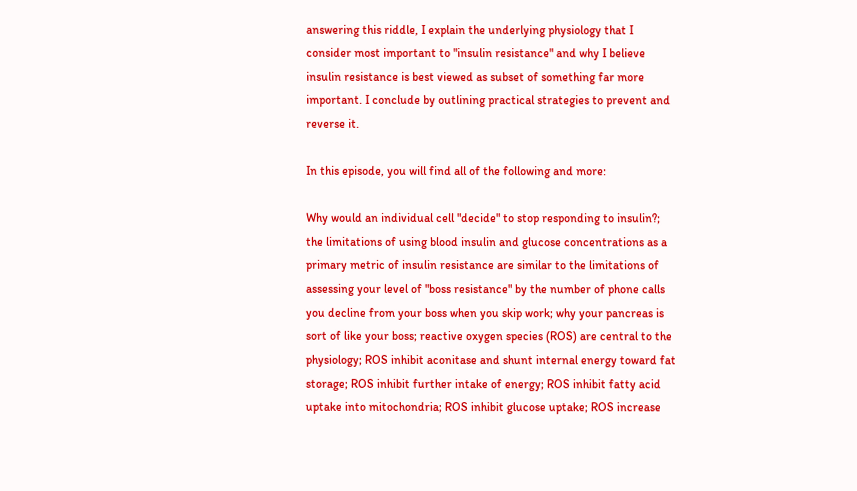answering this riddle, I explain the underlying physiology that I consider most important to "insulin resistance" and why I believe insulin resistance is best viewed as subset of something far more important. I conclude by outlining practical strategies to prevent and reverse it.

In this episode, you will find all of the following and more:

Why would an individual cell "decide" to stop responding to insulin?; the limitations of using blood insulin and glucose concentrations as a primary metric of insulin resistance are similar to the limitations of assessing your level of "boss resistance" by the number of phone calls you decline from your boss when you skip work; why your pancreas is sort of like your boss; reactive oxygen species (ROS) are central to the physiology; ROS inhibit aconitase and shunt internal energy toward fat storage; ROS inhibit further intake of energy; ROS inhibit fatty acid uptake into mitochondria; ROS inhibit glucose uptake; ROS increase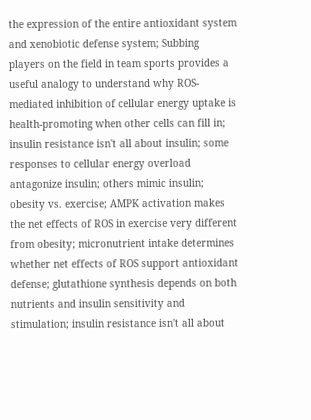the expression of the entire antioxidant system and xenobiotic defense system; Subbing players on the field in team sports provides a useful analogy to understand why ROS-mediated inhibition of cellular energy uptake is health-promoting when other cells can fill in; insulin resistance isn't all about insulin; some responses to cellular energy overload antagonize insulin; others mimic insulin; obesity vs. exercise; AMPK activation makes the net effects of ROS in exercise very different from obesity; micronutrient intake determines whether net effects of ROS support antioxidant defense; glutathione synthesis depends on both nutrients and insulin sensitivity and stimulation; insulin resistance isn't all about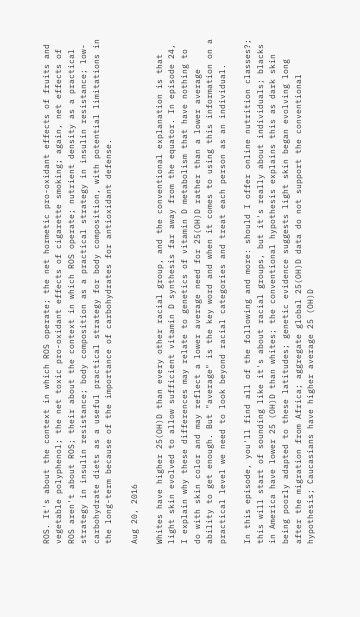ROS. It's about the context in which ROS operate; the net hormetic pro-oxidant effects of fruits and vegetable polyphenol; the net toxic pro-oxidant effects of cigarette smoking; again, net effects of ROS aren't about ROS; their about the context in which ROS operate; nutrient density as a practical strategy in insulin resistance; body composition as a practical strategy in insulin resistance; low-carbohydrate diets as a useful practical strategy for body composition, with potential limitations in the long-term because of the importance of carbohydrates for antioxidant defense.

Aug 20, 2016

Whites have higher 25(OH)D than every other racial group, and the conventional explanation is that light skin evolved to allow sufficient vitamin D synthesis far away from the equator. In episode 24, I explain why these differences may relate to genetics of vitamin D metabolism that have nothing to do with skin color and may reflect a lower average need for 25(OH)D rather than a lower average ability to get enough. But "average" is the key word and when it comes to using this information on a practical level we need to look beyond racial categories and treat each person as an individual.

In this episode, you'll find all of the following and more: should I offer online nutrition classes?; this will start of sounding like it's about racial groups, but it's really about individuals; blacks in America have lower 25 (OH)D than whites; the conventional hypothesis explains this as dark skin being poorly adapted to these latitudes; genetic evidence suggests light skin began evolving long after the migration from Africa; aggregate global 25(OH)D data do not support the conventional hypothesis; Caucasians have higher average 25 (OH)D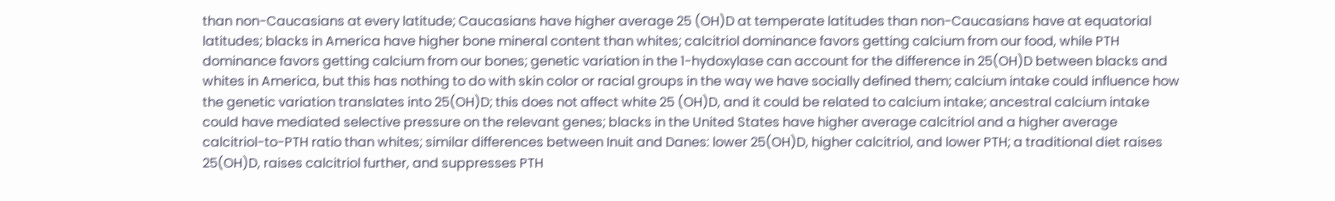than non-Caucasians at every latitude; Caucasians have higher average 25 (OH)D at temperate latitudes than non-Caucasians have at equatorial latitudes; blacks in America have higher bone mineral content than whites; calcitriol dominance favors getting calcium from our food, while PTH dominance favors getting calcium from our bones; genetic variation in the 1-hydoxylase can account for the difference in 25(OH)D between blacks and whites in America, but this has nothing to do with skin color or racial groups in the way we have socially defined them; calcium intake could influence how the genetic variation translates into 25(OH)D; this does not affect white 25 (OH)D, and it could be related to calcium intake; ancestral calcium intake could have mediated selective pressure on the relevant genes; blacks in the United States have higher average calcitriol and a higher average calcitriol-to-PTH ratio than whites; similar differences between Inuit and Danes: lower 25(OH)D, higher calcitriol, and lower PTH; a traditional diet raises 25(OH)D, raises calcitriol further, and suppresses PTH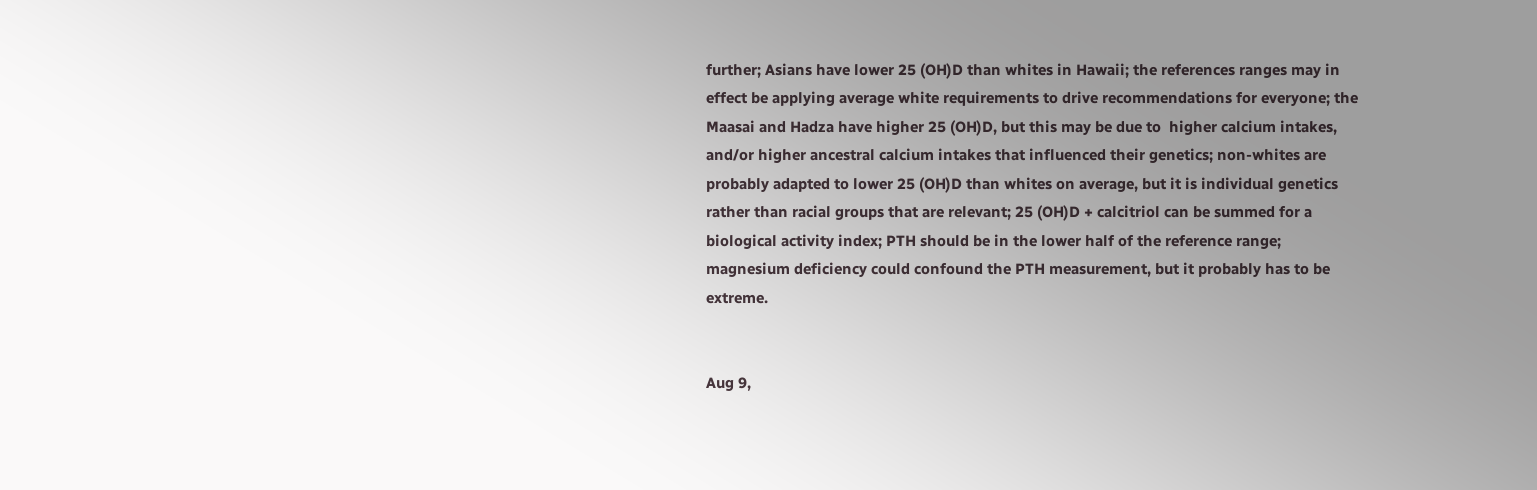further; Asians have lower 25 (OH)D than whites in Hawaii; the references ranges may in effect be applying average white requirements to drive recommendations for everyone; the Maasai and Hadza have higher 25 (OH)D, but this may be due to  higher calcium intakes, and/or higher ancestral calcium intakes that influenced their genetics; non-whites are probably adapted to lower 25 (OH)D than whites on average, but it is individual genetics rather than racial groups that are relevant; 25 (OH)D + calcitriol can be summed for a biological activity index; PTH should be in the lower half of the reference range; magnesium deficiency could confound the PTH measurement, but it probably has to be extreme.


Aug 9,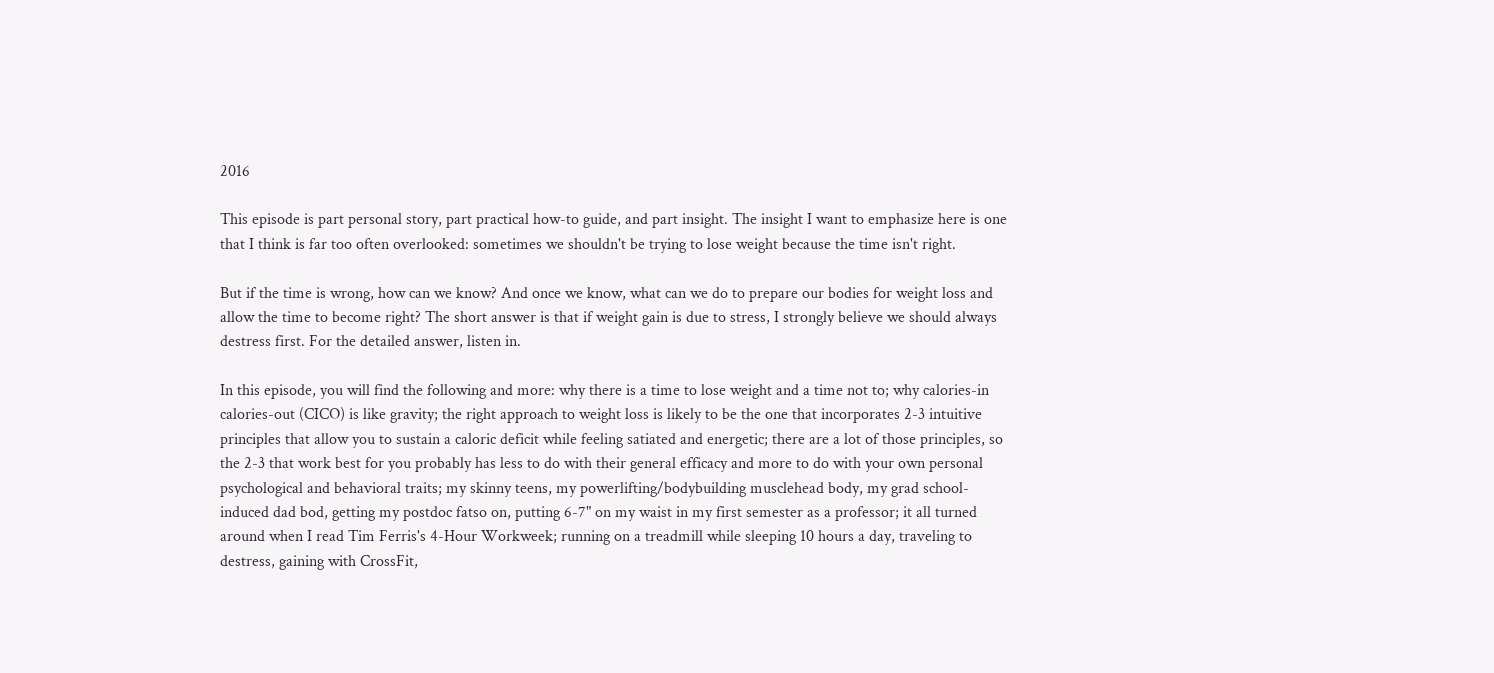2016

This episode is part personal story, part practical how-to guide, and part insight. The insight I want to emphasize here is one that I think is far too often overlooked: sometimes we shouldn't be trying to lose weight because the time isn't right.

But if the time is wrong, how can we know? And once we know, what can we do to prepare our bodies for weight loss and allow the time to become right? The short answer is that if weight gain is due to stress, I strongly believe we should always destress first. For the detailed answer, listen in.

In this episode, you will find the following and more: why there is a time to lose weight and a time not to; why calories-in calories-out (CICO) is like gravity; the right approach to weight loss is likely to be the one that incorporates 2-3 intuitive principles that allow you to sustain a caloric deficit while feeling satiated and energetic; there are a lot of those principles, so the 2-3 that work best for you probably has less to do with their general efficacy and more to do with your own personal psychological and behavioral traits; my skinny teens, my powerlifting/bodybuilding musclehead body, my grad school-induced dad bod, getting my postdoc fatso on, putting 6-7" on my waist in my first semester as a professor; it all turned around when I read Tim Ferris's 4-Hour Workweek; running on a treadmill while sleeping 10 hours a day, traveling to destress, gaining with CrossFit,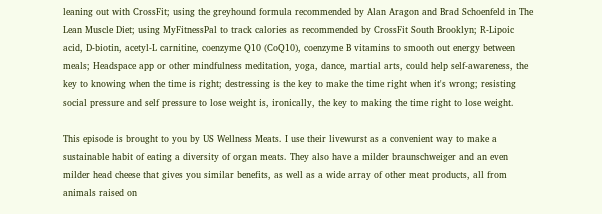leaning out with CrossFit; using the greyhound formula recommended by Alan Aragon and Brad Schoenfeld in The Lean Muscle Diet; using MyFitnessPal to track calories as recommended by CrossFit South Brooklyn; R-Lipoic acid, D-biotin, acetyl-L carnitine, coenzyme Q10 (CoQ10), coenzyme B vitamins to smooth out energy between meals; Headspace app or other mindfulness meditation, yoga, dance, martial arts, could help self-awareness, the key to knowing when the time is right; destressing is the key to make the time right when it's wrong; resisting social pressure and self pressure to lose weight is, ironically, the key to making the time right to lose weight.

This episode is brought to you by US Wellness Meats. I use their livewurst as a convenient way to make a sustainable habit of eating a diversity of organ meats. They also have a milder braunschweiger and an even milder head cheese that gives you similar benefits, as well as a wide array of other meat products, all from animals raised on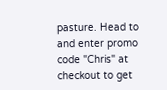pasture. Head to and enter promo code "Chris" at checkout to get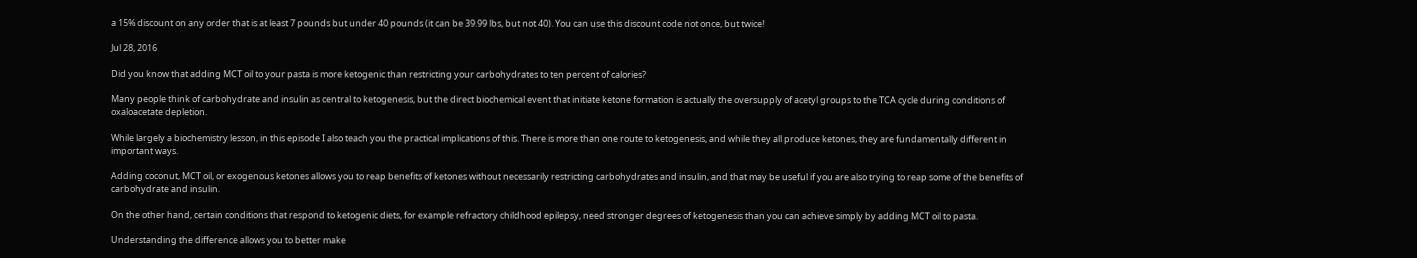a 15% discount on any order that is at least 7 pounds but under 40 pounds (it can be 39.99 lbs, but not 40). You can use this discount code not once, but twice!

Jul 28, 2016

Did you know that adding MCT oil to your pasta is more ketogenic than restricting your carbohydrates to ten percent of calories?

Many people think of carbohydrate and insulin as central to ketogenesis, but the direct biochemical event that initiate ketone formation is actually the oversupply of acetyl groups to the TCA cycle during conditions of oxaloacetate depletion.

While largely a biochemistry lesson, in this episode I also teach you the practical implications of this. There is more than one route to ketogenesis, and while they all produce ketones, they are fundamentally different in important ways.

Adding coconut, MCT oil, or exogenous ketones allows you to reap benefits of ketones without necessarily restricting carbohydrates and insulin, and that may be useful if you are also trying to reap some of the benefits of carbohydrate and insulin.

On the other hand, certain conditions that respond to ketogenic diets, for example refractory childhood epilepsy, need stronger degrees of ketogenesis than you can achieve simply by adding MCT oil to pasta.

Understanding the difference allows you to better make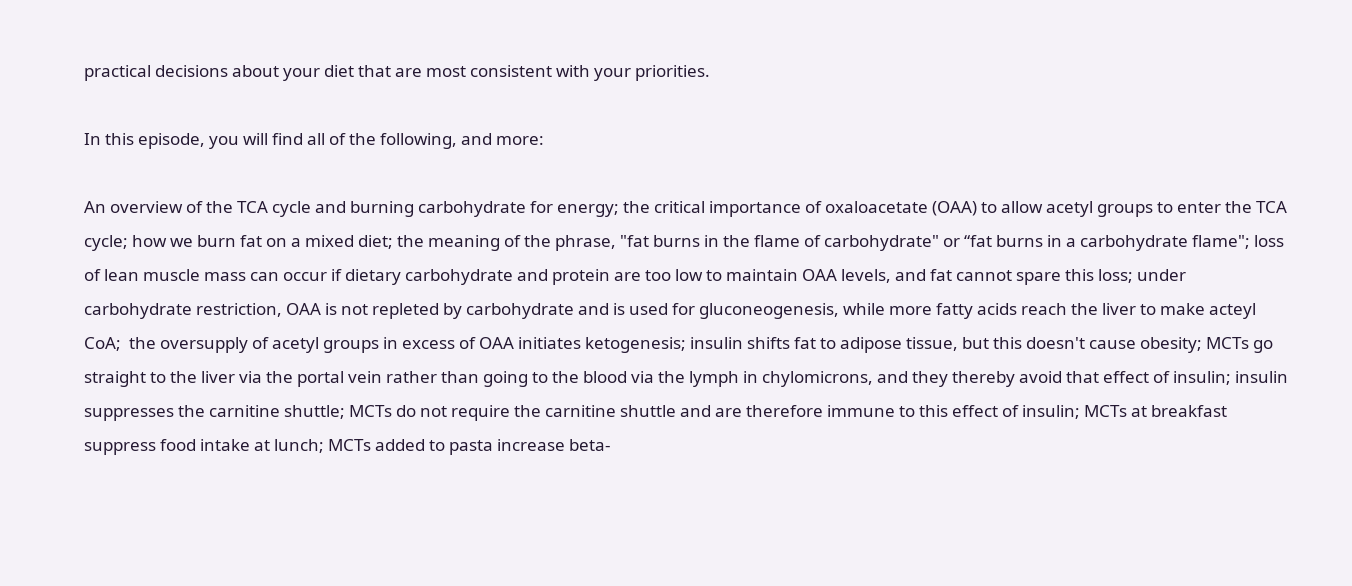practical decisions about your diet that are most consistent with your priorities.

In this episode, you will find all of the following, and more:

An overview of the TCA cycle and burning carbohydrate for energy; the critical importance of oxaloacetate (OAA) to allow acetyl groups to enter the TCA cycle; how we burn fat on a mixed diet; the meaning of the phrase, "fat burns in the flame of carbohydrate" or “fat burns in a carbohydrate flame"; loss of lean muscle mass can occur if dietary carbohydrate and protein are too low to maintain OAA levels, and fat cannot spare this loss; under carbohydrate restriction, OAA is not repleted by carbohydrate and is used for gluconeogenesis, while more fatty acids reach the liver to make acteyl CoA;  the oversupply of acetyl groups in excess of OAA initiates ketogenesis; insulin shifts fat to adipose tissue, but this doesn't cause obesity; MCTs go straight to the liver via the portal vein rather than going to the blood via the lymph in chylomicrons, and they thereby avoid that effect of insulin; insulin suppresses the carnitine shuttle; MCTs do not require the carnitine shuttle and are therefore immune to this effect of insulin; MCTs at breakfast suppress food intake at lunch; MCTs added to pasta increase beta-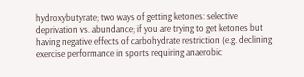hydroxybutyrate; two ways of getting ketones: selective deprivation vs. abundance; if you are trying to get ketones but having negative effects of carbohydrate restriction (e.g. declining exercise performance in sports requiring anaerobic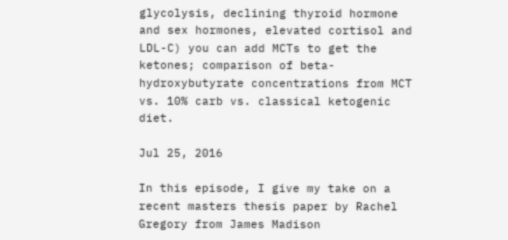glycolysis, declining thyroid hormone and sex hormones, elevated cortisol and LDL-C) you can add MCTs to get the ketones; comparison of beta-hydroxybutyrate concentrations from MCT vs. 10% carb vs. classical ketogenic diet.

Jul 25, 2016

In this episode, I give my take on a recent masters thesis paper by Rachel Gregory from James Madison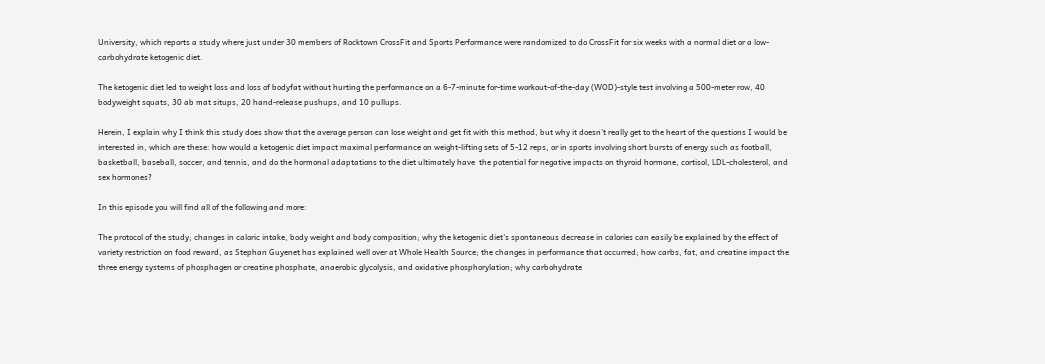University, which reports a study where just under 30 members of Rocktown CrossFit and Sports Performance were randomized to do CrossFit for six weeks with a normal diet or a low-carbohydrate ketogenic diet.

The ketogenic diet led to weight loss and loss of bodyfat without hurting the performance on a 6-7-minute for-time workout-of-the-day (WOD)-style test involving a 500-meter row, 40 bodyweight squats, 30 ab mat situps, 20 hand-release pushups, and 10 pullups.

Herein, I explain why I think this study does show that the average person can lose weight and get fit with this method, but why it doesn't really get to the heart of the questions I would be interested in, which are these: how would a ketogenic diet impact maximal performance on weight-lifting sets of 5-12 reps, or in sports involving short bursts of energy such as football, basketball, baseball, soccer, and tennis, and do the hormonal adaptations to the diet ultimately have  the potential for negative impacts on thyroid hormone, cortisol, LDL-cholesterol, and sex hormones?

In this episode you will find all of the following and more:

The protocol of the study; changes in caloric intake, body weight and body composition; why the ketogenic diet's spontaneous decrease in calories can easily be explained by the effect of variety restriction on food reward, as Stephan Guyenet has explained well over at Whole Health Source; the changes in performance that occurred; how carbs, fat, and creatine impact the three energy systems of phosphagen or creatine phosphate, anaerobic glycolysis, and oxidative phosphorylation; why carbohydrate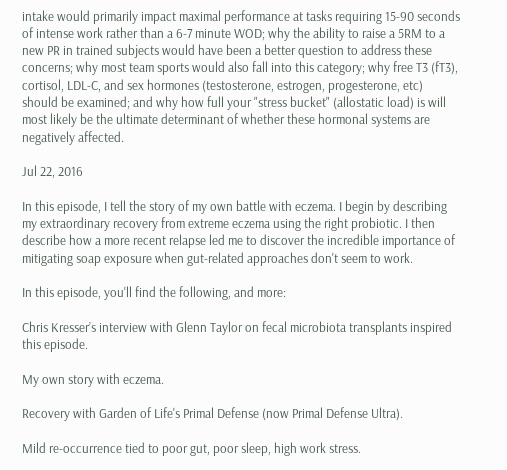intake would primarily impact maximal performance at tasks requiring 15-90 seconds of intense work rather than a 6-7 minute WOD; why the ability to raise a 5RM to a new PR in trained subjects would have been a better question to address these concerns; why most team sports would also fall into this category; why free T3 (fT3), cortisol, LDL-C, and sex hormones (testosterone, estrogen, progesterone, etc) should be examined; and why how full your "stress bucket" (allostatic load) is will most likely be the ultimate determinant of whether these hormonal systems are negatively affected.

Jul 22, 2016

In this episode, I tell the story of my own battle with eczema. I begin by describing my extraordinary recovery from extreme eczema using the right probiotic. I then describe how a more recent relapse led me to discover the incredible importance of mitigating soap exposure when gut-related approaches don't seem to work.

In this episode, you'll find the following, and more:

Chris Kresser’s interview with Glenn Taylor on fecal microbiota transplants inspired this episode.

My own story with eczema.

Recovery with Garden of Life's Primal Defense (now Primal Defense Ultra).

Mild re-occurrence tied to poor gut, poor sleep, high work stress.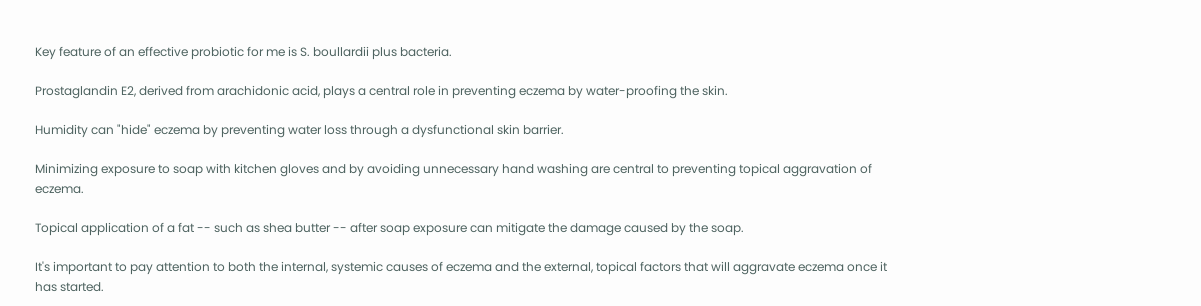Key feature of an effective probiotic for me is S. boullardii plus bacteria.

Prostaglandin E2, derived from arachidonic acid, plays a central role in preventing eczema by water-proofing the skin.

Humidity can "hide" eczema by preventing water loss through a dysfunctional skin barrier.

Minimizing exposure to soap with kitchen gloves and by avoiding unnecessary hand washing are central to preventing topical aggravation of eczema.

Topical application of a fat -- such as shea butter -- after soap exposure can mitigate the damage caused by the soap.

It's important to pay attention to both the internal, systemic causes of eczema and the external, topical factors that will aggravate eczema once it has started.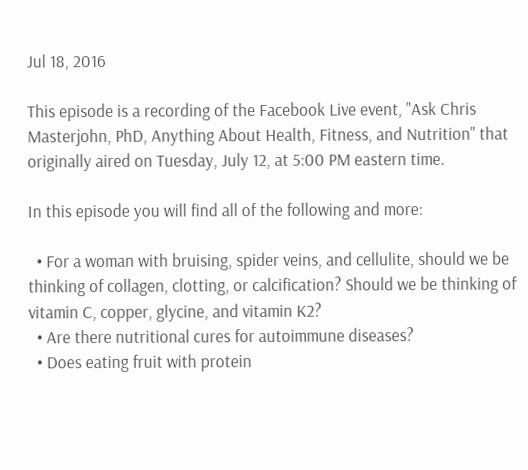Jul 18, 2016

This episode is a recording of the Facebook Live event, "Ask Chris Masterjohn, PhD, Anything About Health, Fitness, and Nutrition" that originally aired on Tuesday, July 12, at 5:00 PM eastern time.

In this episode you will find all of the following and more:

  • For a woman with bruising, spider veins, and cellulite, should we be thinking of collagen, clotting, or calcification? Should we be thinking of vitamin C, copper, glycine, and vitamin K2?
  • Are there nutritional cures for autoimmune diseases?
  • Does eating fruit with protein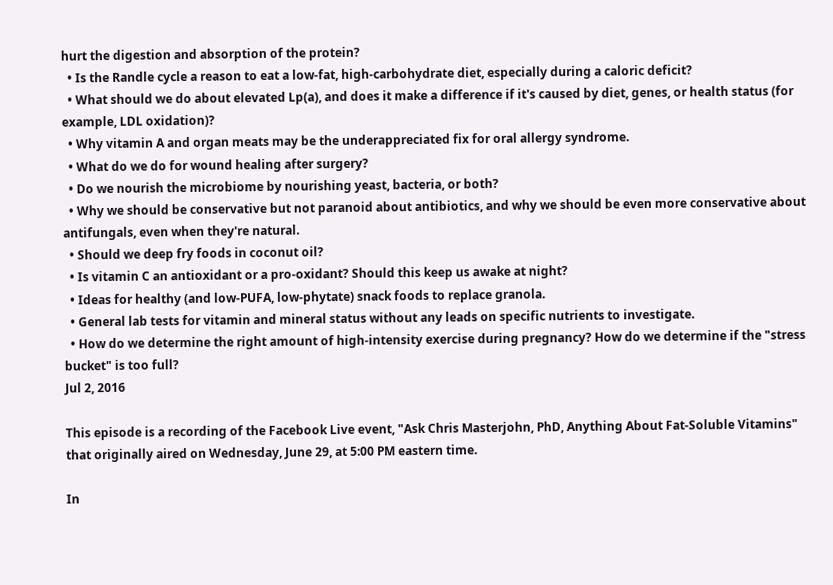hurt the digestion and absorption of the protein?
  • Is the Randle cycle a reason to eat a low-fat, high-carbohydrate diet, especially during a caloric deficit?
  • What should we do about elevated Lp(a), and does it make a difference if it's caused by diet, genes, or health status (for example, LDL oxidation)?
  • Why vitamin A and organ meats may be the underappreciated fix for oral allergy syndrome.
  • What do we do for wound healing after surgery?
  • Do we nourish the microbiome by nourishing yeast, bacteria, or both?
  • Why we should be conservative but not paranoid about antibiotics, and why we should be even more conservative about antifungals, even when they're natural.
  • Should we deep fry foods in coconut oil?
  • Is vitamin C an antioxidant or a pro-oxidant? Should this keep us awake at night?
  • Ideas for healthy (and low-PUFA, low-phytate) snack foods to replace granola.
  • General lab tests for vitamin and mineral status without any leads on specific nutrients to investigate.
  • How do we determine the right amount of high-intensity exercise during pregnancy? How do we determine if the "stress bucket" is too full?
Jul 2, 2016

This episode is a recording of the Facebook Live event, "Ask Chris Masterjohn, PhD, Anything About Fat-Soluble Vitamins" that originally aired on Wednesday, June 29, at 5:00 PM eastern time.

In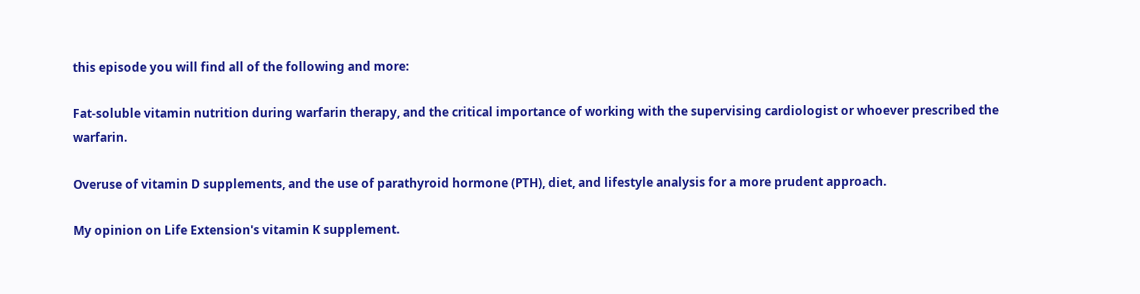this episode you will find all of the following and more:

Fat-soluble vitamin nutrition during warfarin therapy, and the critical importance of working with the supervising cardiologist or whoever prescribed the warfarin.

Overuse of vitamin D supplements, and the use of parathyroid hormone (PTH), diet, and lifestyle analysis for a more prudent approach.

My opinion on Life Extension's vitamin K supplement.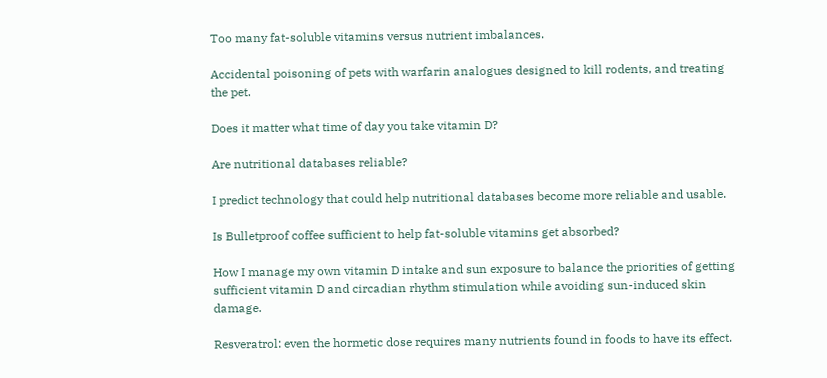Too many fat-soluble vitamins versus nutrient imbalances.

Accidental poisoning of pets with warfarin analogues designed to kill rodents, and treating the pet.

Does it matter what time of day you take vitamin D?

Are nutritional databases reliable?

I predict technology that could help nutritional databases become more reliable and usable.

Is Bulletproof coffee sufficient to help fat-soluble vitamins get absorbed?

How I manage my own vitamin D intake and sun exposure to balance the priorities of getting sufficient vitamin D and circadian rhythm stimulation while avoiding sun-induced skin damage.

Resveratrol: even the hormetic dose requires many nutrients found in foods to have its effect.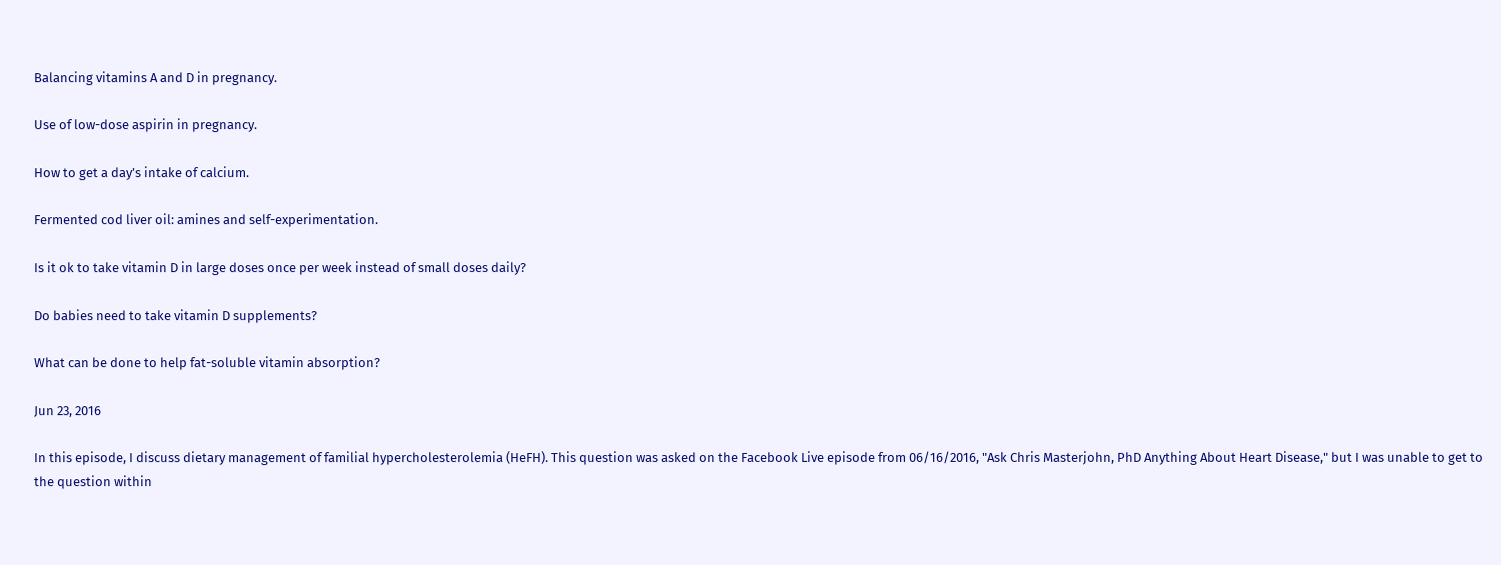Balancing vitamins A and D in pregnancy.

Use of low-dose aspirin in pregnancy.

How to get a day’s intake of calcium.

Fermented cod liver oil: amines and self-experimentation.

Is it ok to take vitamin D in large doses once per week instead of small doses daily?

Do babies need to take vitamin D supplements?

What can be done to help fat-soluble vitamin absorption?

Jun 23, 2016

In this episode, I discuss dietary management of familial hypercholesterolemia (HeFH). This question was asked on the Facebook Live episode from 06/16/2016, "Ask Chris Masterjohn, PhD Anything About Heart Disease," but I was unable to get to the question within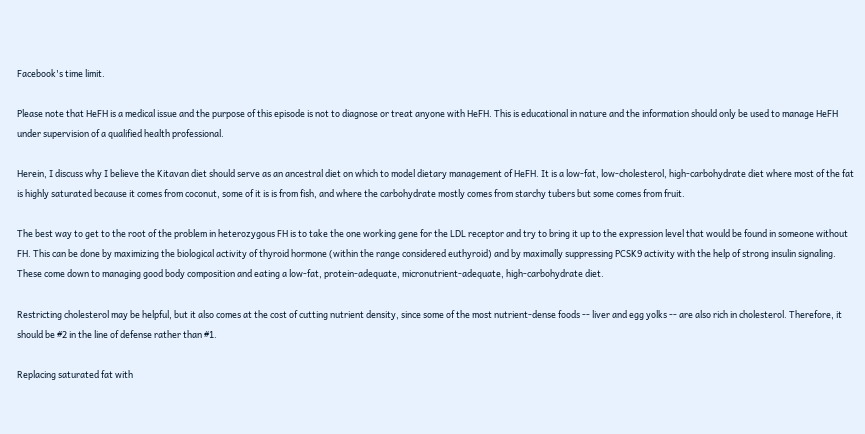Facebook's time limit.

Please note that HeFH is a medical issue and the purpose of this episode is not to diagnose or treat anyone with HeFH. This is educational in nature and the information should only be used to manage HeFH under supervision of a qualified health professional.

Herein, I discuss why I believe the Kitavan diet should serve as an ancestral diet on which to model dietary management of HeFH. It is a low-fat, low-cholesterol, high-carbohydrate diet where most of the fat is highly saturated because it comes from coconut, some of it is is from fish, and where the carbohydrate mostly comes from starchy tubers but some comes from fruit.

The best way to get to the root of the problem in heterozygous FH is to take the one working gene for the LDL receptor and try to bring it up to the expression level that would be found in someone without FH. This can be done by maximizing the biological activity of thyroid hormone (within the range considered euthyroid) and by maximally suppressing PCSK9 activity with the help of strong insulin signaling. These come down to managing good body composition and eating a low-fat, protein-adequate, micronutrient-adequate, high-carbohydrate diet.

Restricting cholesterol may be helpful, but it also comes at the cost of cutting nutrient density, since some of the most nutrient-dense foods -- liver and egg yolks -- are also rich in cholesterol. Therefore, it should be #2 in the line of defense rather than #1.

Replacing saturated fat with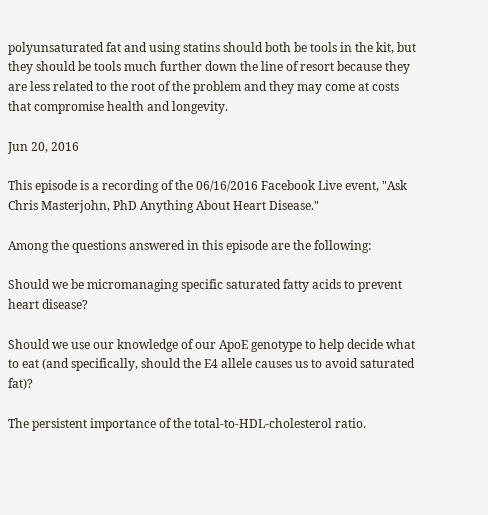polyunsaturated fat and using statins should both be tools in the kit, but they should be tools much further down the line of resort because they are less related to the root of the problem and they may come at costs that compromise health and longevity.

Jun 20, 2016

This episode is a recording of the 06/16/2016 Facebook Live event, "Ask Chris Masterjohn, PhD Anything About Heart Disease."

Among the questions answered in this episode are the following:

Should we be micromanaging specific saturated fatty acids to prevent heart disease?

Should we use our knowledge of our ApoE genotype to help decide what to eat (and specifically, should the E4 allele causes us to avoid saturated fat)?

The persistent importance of the total-to-HDL-cholesterol ratio.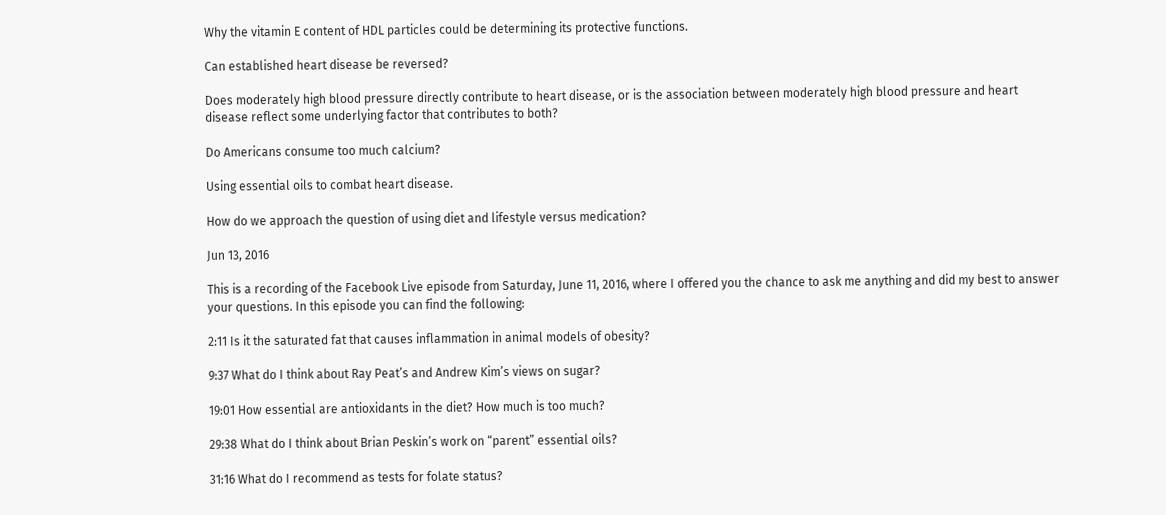Why the vitamin E content of HDL particles could be determining its protective functions.

Can established heart disease be reversed?

Does moderately high blood pressure directly contribute to heart disease, or is the association between moderately high blood pressure and heart disease reflect some underlying factor that contributes to both?

Do Americans consume too much calcium?

Using essential oils to combat heart disease.

How do we approach the question of using diet and lifestyle versus medication?

Jun 13, 2016

This is a recording of the Facebook Live episode from Saturday, June 11, 2016, where I offered you the chance to ask me anything and did my best to answer your questions. In this episode you can find the following:

2:11 Is it the saturated fat that causes inflammation in animal models of obesity?

9:37 What do I think about Ray Peat’s and Andrew Kim’s views on sugar?

19:01 How essential are antioxidants in the diet? How much is too much?

29:38 What do I think about Brian Peskin’s work on “parent” essential oils?

31:16 What do I recommend as tests for folate status?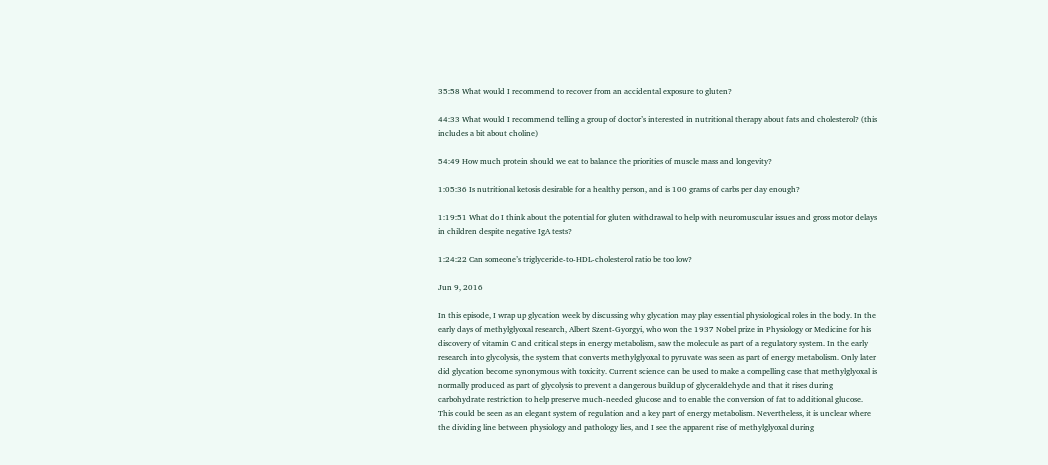35:58 What would I recommend to recover from an accidental exposure to gluten?

44:33 What would I recommend telling a group of doctor’s interested in nutritional therapy about fats and cholesterol? (this includes a bit about choline)

54:49 How much protein should we eat to balance the priorities of muscle mass and longevity?

1:05:36 Is nutritional ketosis desirable for a healthy person, and is 100 grams of carbs per day enough?

1:19:51 What do I think about the potential for gluten withdrawal to help with neuromuscular issues and gross motor delays in children despite negative IgA tests?

1:24:22 Can someone’s triglyceride-to-HDL-cholesterol ratio be too low?

Jun 9, 2016

In this episode, I wrap up glycation week by discussing why glycation may play essential physiological roles in the body. In the early days of methylglyoxal research, Albert Szent-Gyorgyi, who won the 1937 Nobel prize in Physiology or Medicine for his discovery of vitamin C and critical steps in energy metabolism, saw the molecule as part of a regulatory system. In the early research into glycolysis, the system that converts methylglyoxal to pyruvate was seen as part of energy metabolism. Only later did glycation become synonymous with toxicity. Current science can be used to make a compelling case that methylglyoxal is normally produced as part of glycolysis to prevent a dangerous buildup of glyceraldehyde and that it rises during carbohydrate restriction to help preserve much-needed glucose and to enable the conversion of fat to additional glucose. This could be seen as an elegant system of regulation and a key part of energy metabolism. Nevertheless, it is unclear where the dividing line between physiology and pathology lies, and I see the apparent rise of methylglyoxal during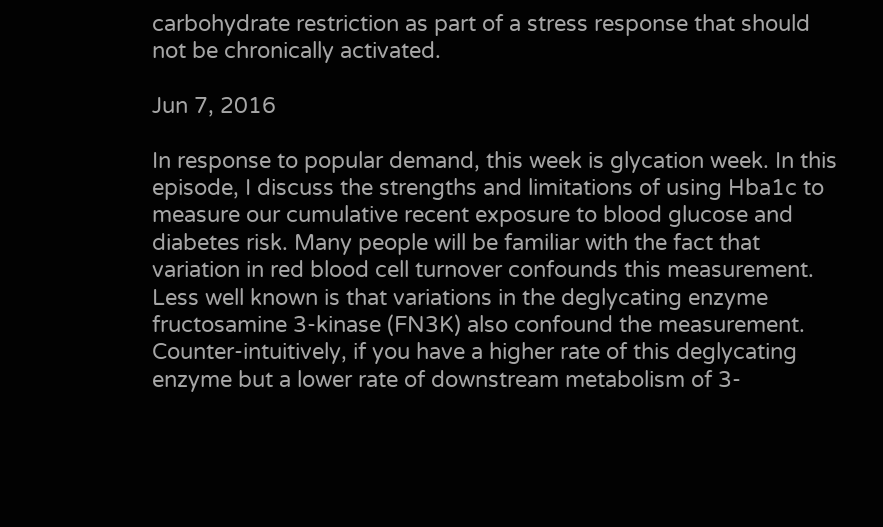carbohydrate restriction as part of a stress response that should not be chronically activated.

Jun 7, 2016

In response to popular demand, this week is glycation week. In this episode, I discuss the strengths and limitations of using Hba1c to measure our cumulative recent exposure to blood glucose and diabetes risk. Many people will be familiar with the fact that variation in red blood cell turnover confounds this measurement. Less well known is that variations in the deglycating enzyme fructosamine 3-kinase (FN3K) also confound the measurement. Counter-intuitively, if you have a higher rate of this deglycating enzyme but a lower rate of downstream metabolism of 3-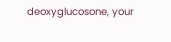deoxyglucosone, your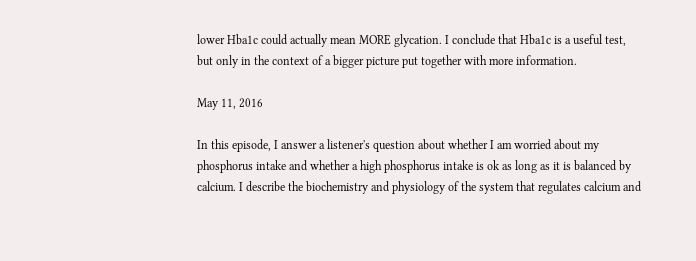lower Hba1c could actually mean MORE glycation. I conclude that Hba1c is a useful test, but only in the context of a bigger picture put together with more information.

May 11, 2016

In this episode, I answer a listener's question about whether I am worried about my phosphorus intake and whether a high phosphorus intake is ok as long as it is balanced by calcium. I describe the biochemistry and physiology of the system that regulates calcium and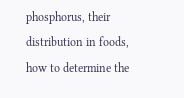phosphorus, their distribution in foods, how to determine the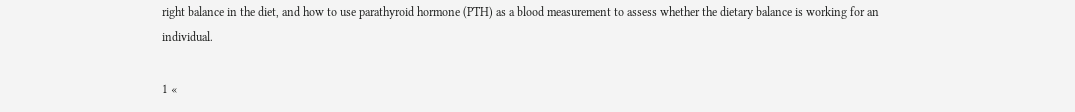right balance in the diet, and how to use parathyroid hormone (PTH) as a blood measurement to assess whether the dietary balance is working for an individual.

1 «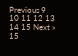Previous 9 10 11 12 13 14 15 Next » 15